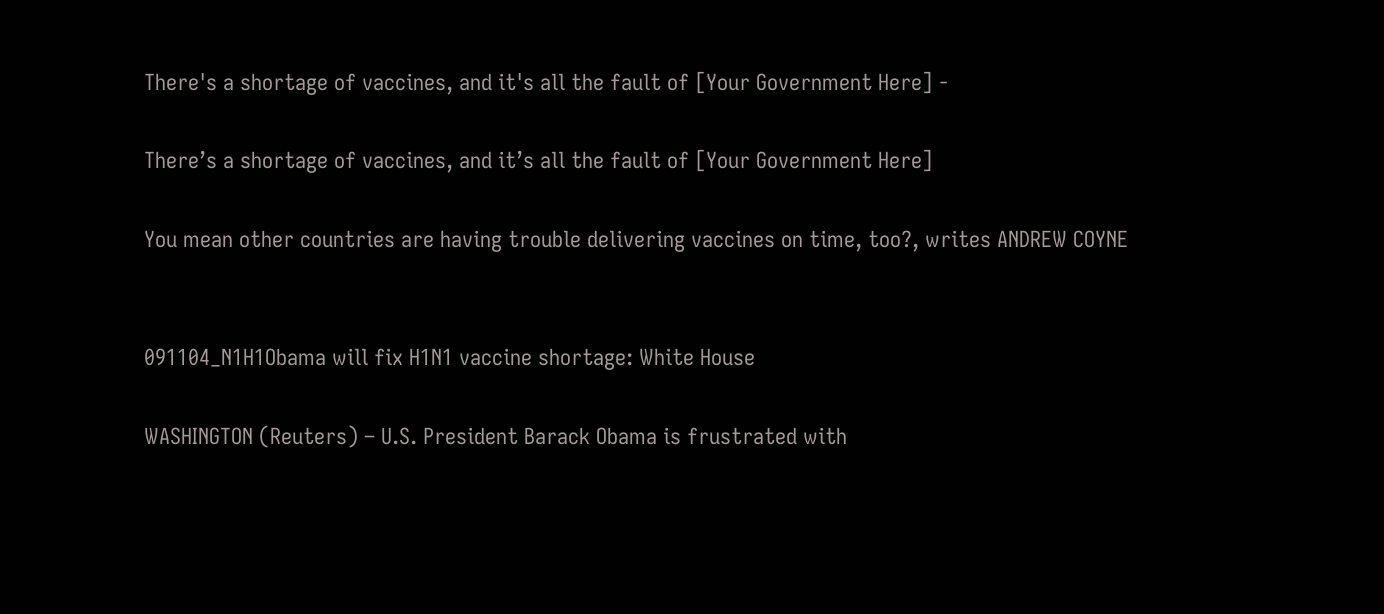There's a shortage of vaccines, and it's all the fault of [Your Government Here] -

There’s a shortage of vaccines, and it’s all the fault of [Your Government Here]

You mean other countries are having trouble delivering vaccines on time, too?, writes ANDREW COYNE


091104_N1H1Obama will fix H1N1 vaccine shortage: White House

WASHINGTON (Reuters) – U.S. President Barack Obama is frustrated with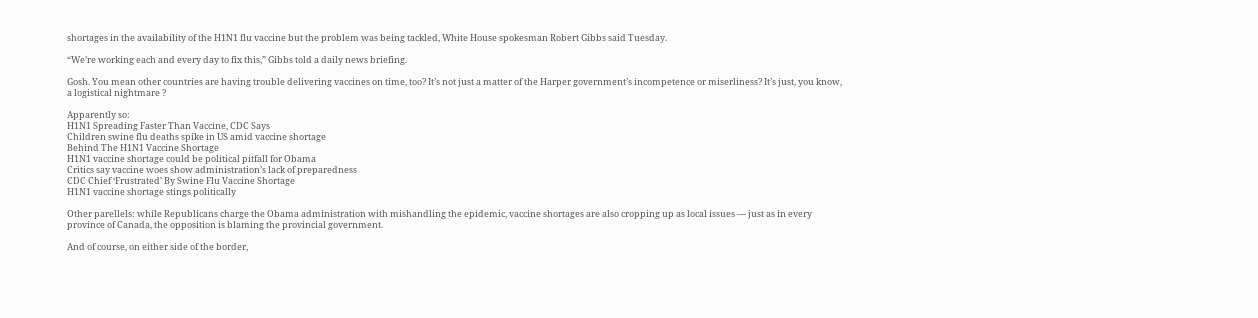shortages in the availability of the H1N1 flu vaccine but the problem was being tackled, White House spokesman Robert Gibbs said Tuesday.

“We’re working each and every day to fix this,” Gibbs told a daily news briefing.

Gosh. You mean other countries are having trouble delivering vaccines on time, too? It’s not just a matter of the Harper government’s incompetence or miserliness? It’s just, you know, a logistical nightmare ?

Apparently so:
H1N1 Spreading Faster Than Vaccine, CDC Says
Children swine flu deaths spike in US amid vaccine shortage
Behind The H1N1 Vaccine Shortage
H1N1 vaccine shortage could be political pitfall for Obama
Critics say vaccine woes show administration’s lack of preparedness
CDC Chief ‘Frustrated’ By Swine Flu Vaccine Shortage
H1N1 vaccine shortage stings politically

Other parellels: while Republicans charge the Obama administration with mishandling the epidemic, vaccine shortages are also cropping up as local issues — just as in every province of Canada, the opposition is blaming the provincial government.

And of course, on either side of the border,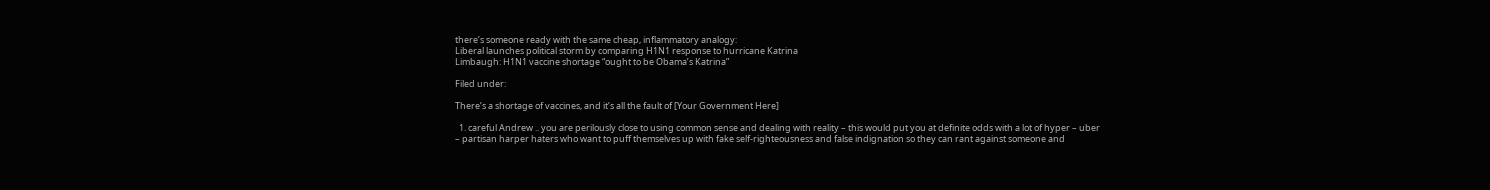there’s someone ready with the same cheap, inflammatory analogy:
Liberal launches political storm by comparing H1N1 response to hurricane Katrina
Limbaugh: H1N1 vaccine shortage “ought to be Obama’s Katrina”

Filed under:

There’s a shortage of vaccines, and it’s all the fault of [Your Government Here]

  1. careful Andrew .. you are perilously close to using common sense and dealing with reality – this would put you at definite odds with a lot of hyper – uber – partisan harper haters who want to puff themselves up with fake self-righteousness and false indignation so they can rant against someone and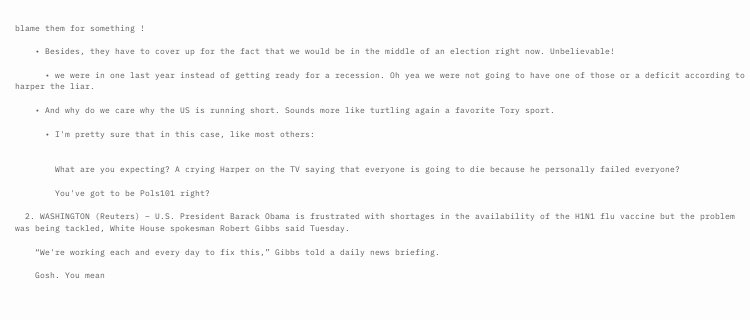blame them for something !

    • Besides, they have to cover up for the fact that we would be in the middle of an election right now. Unbelievable!

      • we were in one last year instead of getting ready for a recession. Oh yea we were not going to have one of those or a deficit according to harper the liar.

    • And why do we care why the US is running short. Sounds more like turtling again a favorite Tory sport.

      • I'm pretty sure that in this case, like most others:


        What are you expecting? A crying Harper on the TV saying that everyone is going to die because he personally failed everyone?

        You've got to be Pols101 right?

  2. WASHINGTON (Reuters) – U.S. President Barack Obama is frustrated with shortages in the availability of the H1N1 flu vaccine but the problem was being tackled, White House spokesman Robert Gibbs said Tuesday.

    “We're working each and every day to fix this,” Gibbs told a daily news briefing.

    Gosh. You mean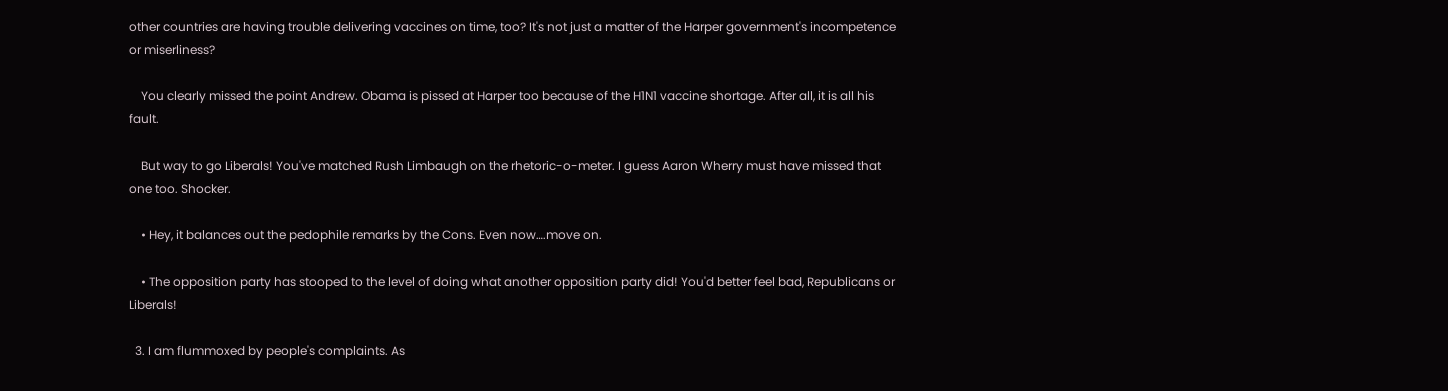other countries are having trouble delivering vaccines on time, too? It's not just a matter of the Harper government's incompetence or miserliness?

    You clearly missed the point Andrew. Obama is pissed at Harper too because of the H1N1 vaccine shortage. After all, it is all his fault.

    But way to go Liberals! You've matched Rush Limbaugh on the rhetoric-o-meter. I guess Aaron Wherry must have missed that one too. Shocker.

    • Hey, it balances out the pedophile remarks by the Cons. Even now….move on.

    • The opposition party has stooped to the level of doing what another opposition party did! You'd better feel bad, Republicans or Liberals!

  3. I am flummoxed by people's complaints. As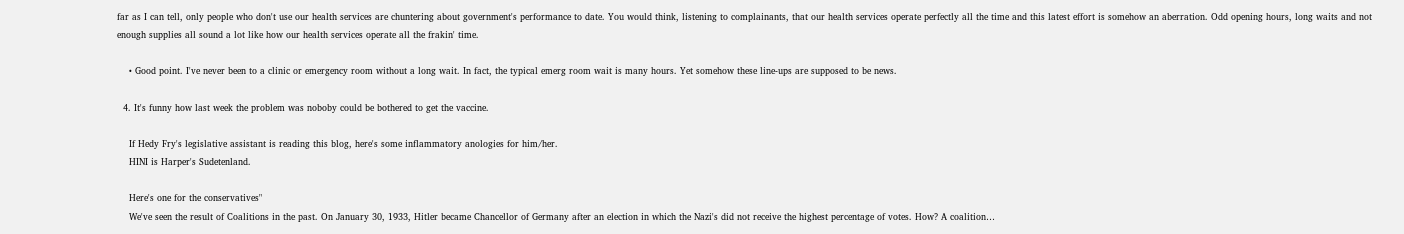far as I can tell, only people who don't use our health services are chuntering about government's performance to date. You would think, listening to complainants, that our health services operate perfectly all the time and this latest effort is somehow an aberration. Odd opening hours, long waits and not enough supplies all sound a lot like how our health services operate all the frakin' time.

    • Good point. I've never been to a clinic or emergency room without a long wait. In fact, the typical emerg room wait is many hours. Yet somehow these line-ups are supposed to be news.

  4. It's funny how last week the problem was noboby could be bothered to get the vaccine.

    If Hedy Fry's legislative assistant is reading this blog, here's some inflammatory anologies for him/her.
    HINI is Harper's Sudetenland.

    Here's one for the conservatives"
    We've seen the result of Coalitions in the past. On January 30, 1933, Hitler became Chancellor of Germany after an election in which the Nazi's did not receive the highest percentage of votes. How? A coalition…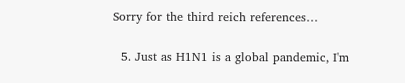Sorry for the third reich references…

  5. Just as H1N1 is a global pandemic, I'm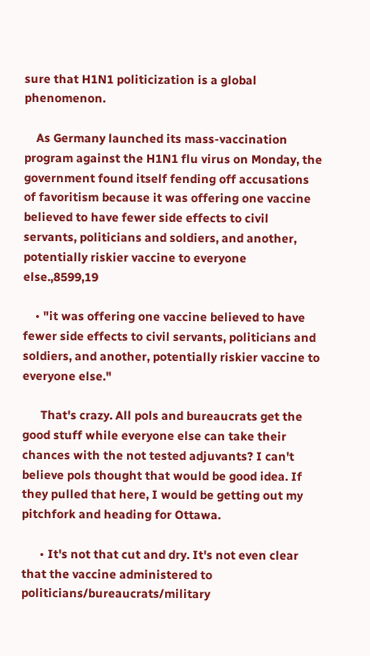sure that H1N1 politicization is a global phenomenon.

    As Germany launched its mass-vaccination program against the H1N1 flu virus on Monday, the government found itself fending off accusations of favoritism because it was offering one vaccine believed to have fewer side effects to civil servants, politicians and soldiers, and another, potentially riskier vaccine to everyone else.,8599,19

    • "it was offering one vaccine believed to have fewer side effects to civil servants, politicians and soldiers, and another, potentially riskier vaccine to everyone else."

      That's crazy. All pols and bureaucrats get the good stuff while everyone else can take their chances with the not tested adjuvants? I can't believe pols thought that would be good idea. If they pulled that here, I would be getting out my pitchfork and heading for Ottawa.

      • It's not that cut and dry. It's not even clear that the vaccine administered to politicians/bureaucrats/military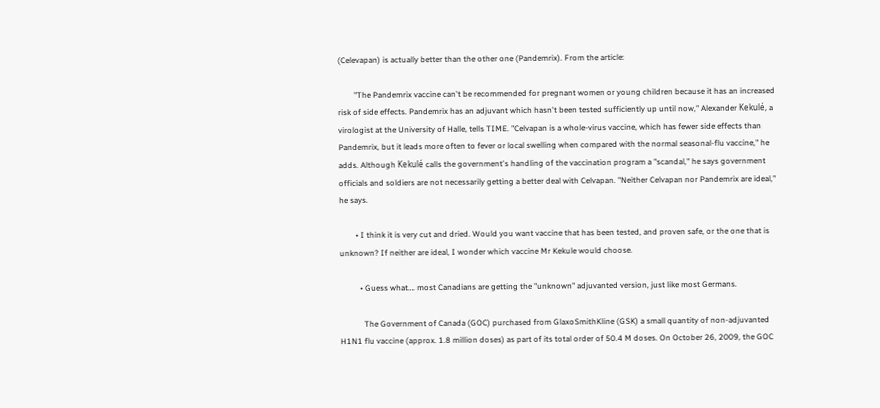(Celevapan) is actually better than the other one (Pandemrix). From the article:

        "The Pandemrix vaccine can't be recommended for pregnant women or young children because it has an increased risk of side effects. Pandemrix has an adjuvant which hasn't been tested sufficiently up until now," Alexander Kekulé, a virologist at the University of Halle, tells TIME. "Celvapan is a whole-virus vaccine, which has fewer side effects than Pandemrix, but it leads more often to fever or local swelling when compared with the normal seasonal-flu vaccine," he adds. Although Kekulé calls the government's handling of the vaccination program a "scandal," he says government officials and soldiers are not necessarily getting a better deal with Celvapan. "Neither Celvapan nor Pandemrix are ideal," he says.

        • I think it is very cut and dried. Would you want vaccine that has been tested, and proven safe, or the one that is unknown? If neither are ideal, I wonder which vaccine Mr Kekule would choose.

          • Guess what…. most Canadians are getting the "unknown" adjuvanted version, just like most Germans.

            The Government of Canada (GOC) purchased from GlaxoSmithKline (GSK) a small quantity of non-adjuvanted H1N1 flu vaccine (approx. 1.8 million doses) as part of its total order of 50.4 M doses. On October 26, 2009, the GOC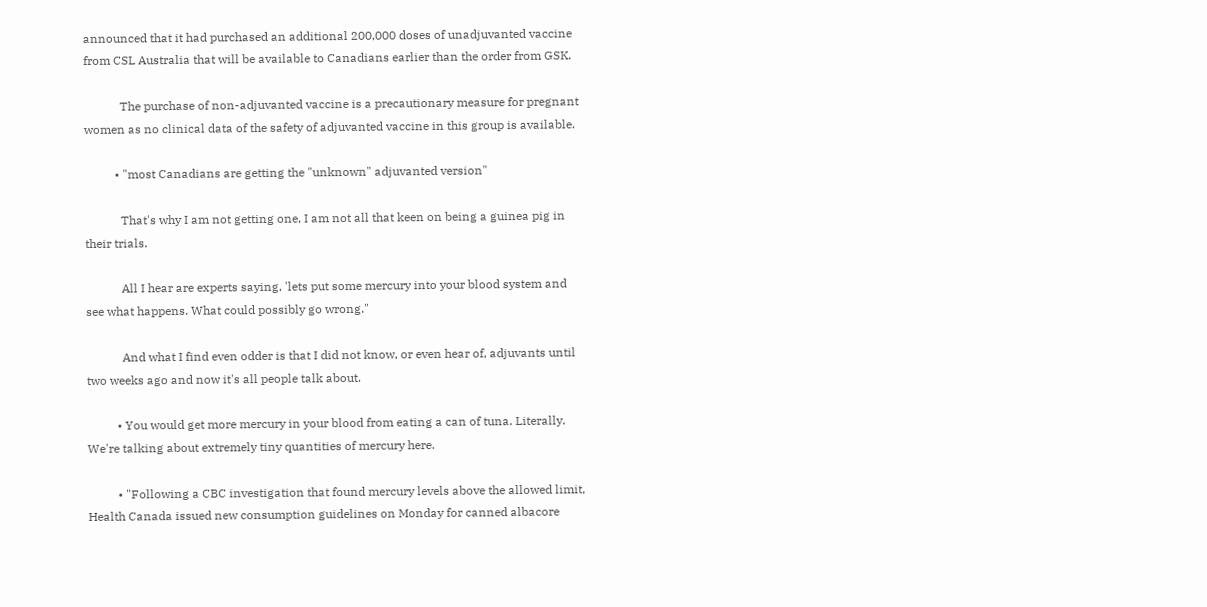announced that it had purchased an additional 200,000 doses of unadjuvanted vaccine from CSL Australia that will be available to Canadians earlier than the order from GSK.

            The purchase of non-adjuvanted vaccine is a precautionary measure for pregnant women as no clinical data of the safety of adjuvanted vaccine in this group is available.

          • "most Canadians are getting the "unknown" adjuvanted version"

            That's why I am not getting one, I am not all that keen on being a guinea pig in their trials.

            All I hear are experts saying, 'lets put some mercury into your blood system and see what happens. What could possibly go wrong."

            And what I find even odder is that I did not know, or even hear of, adjuvants until two weeks ago and now it's all people talk about.

          • You would get more mercury in your blood from eating a can of tuna. Literally. We're talking about extremely tiny quantities of mercury here.

          • "Following a CBC investigation that found mercury levels above the allowed limit, Health Canada issued new consumption guidelines on Monday for canned albacore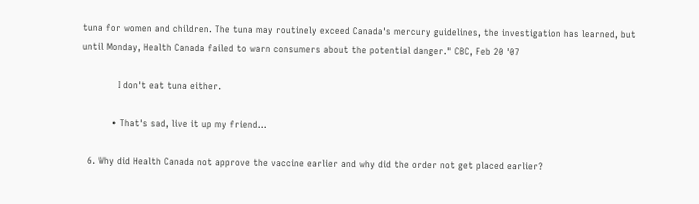tuna for women and children. The tuna may routinely exceed Canada's mercury guidelines, the investigation has learned, but until Monday, Health Canada failed to warn consumers about the potential danger." CBC, Feb 20 '07

            I don't eat tuna either.

          • That's sad, live it up my friend…

  6. Why did Health Canada not approve the vaccine earlier and why did the order not get placed earlier?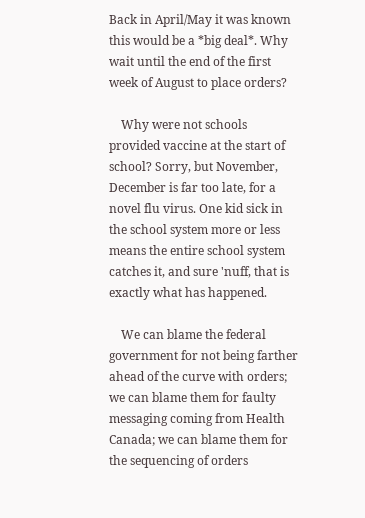Back in April/May it was known this would be a *big deal*. Why wait until the end of the first week of August to place orders?

    Why were not schools provided vaccine at the start of school? Sorry, but November, December is far too late, for a novel flu virus. One kid sick in the school system more or less means the entire school system catches it, and sure 'nuff, that is exactly what has happened.

    We can blame the federal government for not being farther ahead of the curve with orders; we can blame them for faulty messaging coming from Health Canada; we can blame them for the sequencing of orders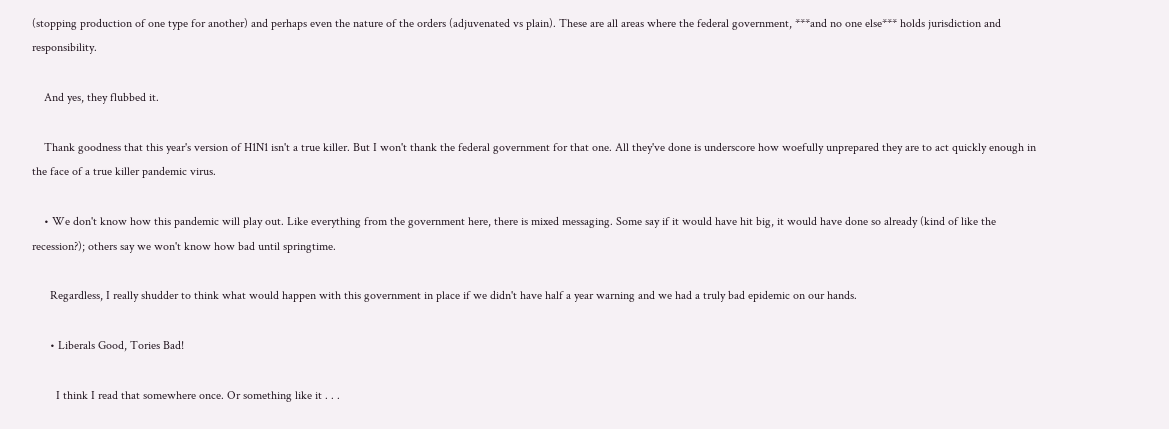(stopping production of one type for another) and perhaps even the nature of the orders (adjuvenated vs plain). These are all areas where the federal government, ***and no one else*** holds jurisdiction and responsibility.

    And yes, they flubbed it.

    Thank goodness that this year's version of H1N1 isn't a true killer. But I won't thank the federal government for that one. All they've done is underscore how woefully unprepared they are to act quickly enough in the face of a true killer pandemic virus.

    • We don't know how this pandemic will play out. Like everything from the government here, there is mixed messaging. Some say if it would have hit big, it would have done so already (kind of like the recession?); others say we won't know how bad until springtime.

      Regardless, I really shudder to think what would happen with this government in place if we didn't have half a year warning and we had a truly bad epidemic on our hands.

      • Liberals Good, Tories Bad!

        I think I read that somewhere once. Or something like it . . .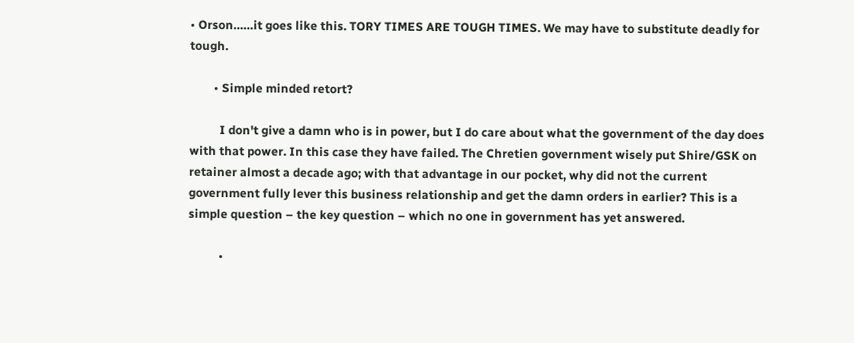• Orson……it goes like this. TORY TIMES ARE TOUGH TIMES. We may have to substitute deadly for tough.

        • Simple minded retort?

          I don't give a damn who is in power, but I do care about what the government of the day does with that power. In this case they have failed. The Chretien government wisely put Shire/GSK on retainer almost a decade ago; with that advantage in our pocket, why did not the current government fully lever this business relationship and get the damn orders in earlier? This is a simple question – the key question – which no one in government has yet answered.

          •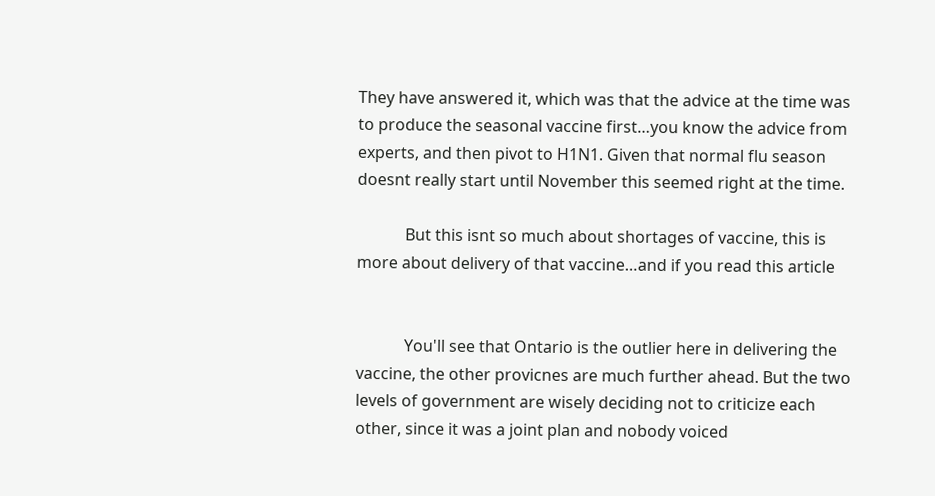They have answered it, which was that the advice at the time was to produce the seasonal vaccine first…you know the advice from experts, and then pivot to H1N1. Given that normal flu season doesnt really start until November this seemed right at the time.

            But this isnt so much about shortages of vaccine, this is more about delivery of that vaccine…and if you read this article


            You'll see that Ontario is the outlier here in delivering the vaccine, the other provicnes are much further ahead. But the two levels of government are wisely deciding not to criticize each other, since it was a joint plan and nobody voiced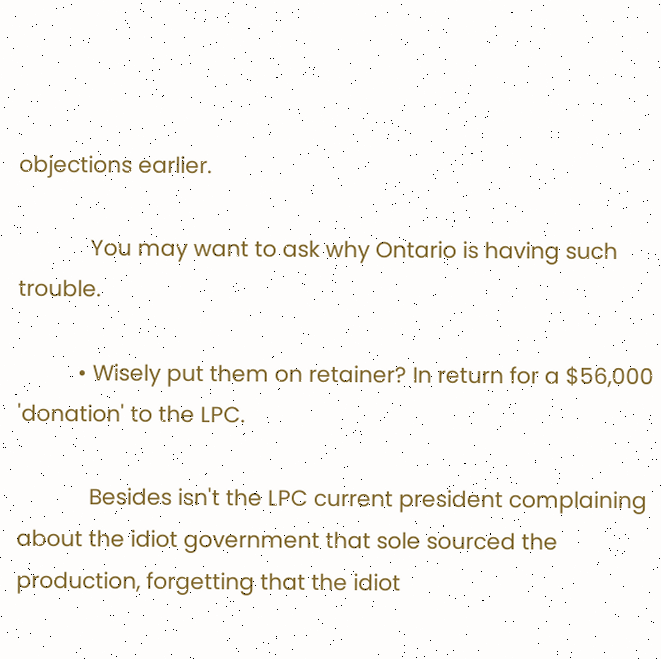objections earlier.

            You may want to ask why Ontario is having such trouble.

          • Wisely put them on retainer? In return for a $56,000 'donation' to the LPC.

            Besides isn't the LPC current president complaining about the idiot government that sole sourced the production, forgetting that the idiot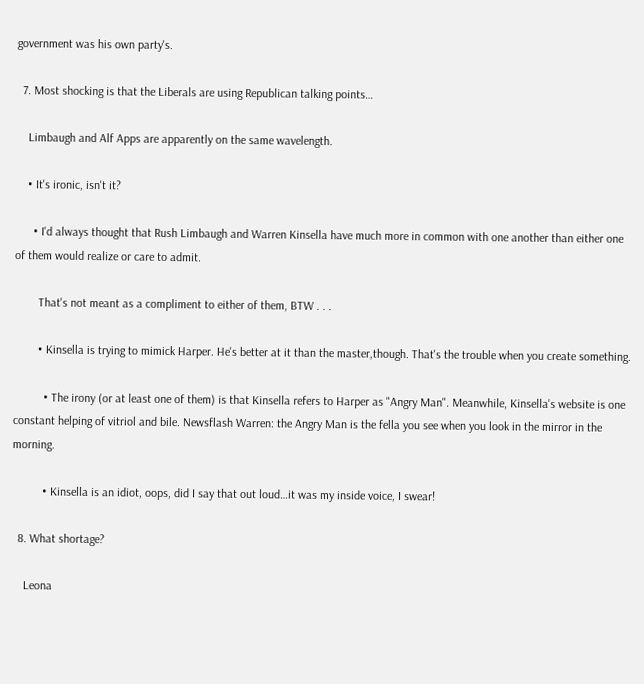government was his own party's.

  7. Most shocking is that the Liberals are using Republican talking points…

    Limbaugh and Alf Apps are apparently on the same wavelength.

    • It's ironic, isn't it?

      • I'd always thought that Rush Limbaugh and Warren Kinsella have much more in common with one another than either one of them would realize or care to admit.

        That's not meant as a compliment to either of them, BTW . . .

        • Kinsella is trying to mimick Harper. He's better at it than the master,though. That's the trouble when you create something.

          • The irony (or at least one of them) is that Kinsella refers to Harper as "Angry Man". Meanwhile, Kinsella's website is one constant helping of vitriol and bile. Newsflash Warren: the Angry Man is the fella you see when you look in the mirror in the morning.

          • Kinsella is an idiot, oops, did I say that out loud…it was my inside voice, I swear!

  8. What shortage?

    Leona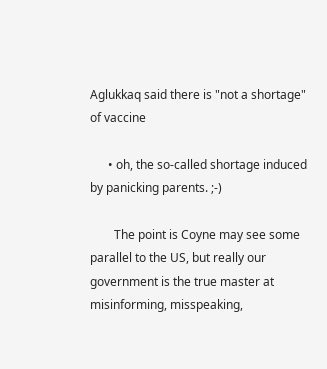Aglukkaq said there is "not a shortage" of vaccine

      • oh, the so-called shortage induced by panicking parents. ;-)

        The point is Coyne may see some parallel to the US, but really our government is the true master at misinforming, misspeaking,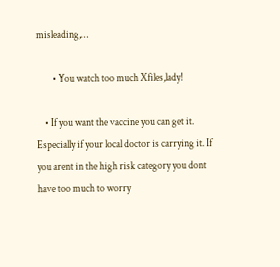misleading,…

        • You watch too much Xfiles,lady!

    • If you want the vaccine you can get it. Especially if your local doctor is carrying it. If you arent in the high risk category you dont have too much to worry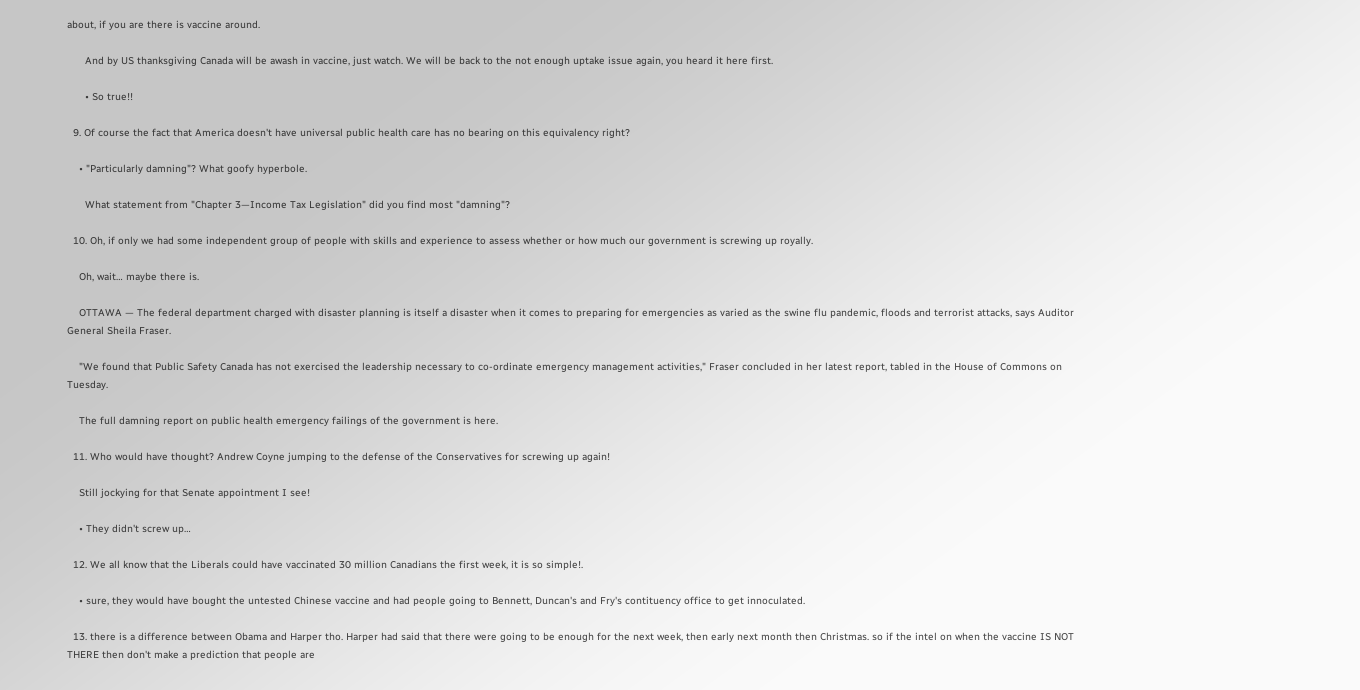about, if you are there is vaccine around.

      And by US thanksgiving Canada will be awash in vaccine, just watch. We will be back to the not enough uptake issue again, you heard it here first.

      • So true!!

  9. Of course the fact that America doesn't have universal public health care has no bearing on this equivalency right?

    • "Particularly damning"? What goofy hyperbole.

      What statement from "Chapter 3—Income Tax Legislation" did you find most "damning"?

  10. Oh, if only we had some independent group of people with skills and experience to assess whether or how much our government is screwing up royally.

    Oh, wait… maybe there is.

    OTTAWA — The federal department charged with disaster planning is itself a disaster when it comes to preparing for emergencies as varied as the swine flu pandemic, floods and terrorist attacks, says Auditor General Sheila Fraser.

    "We found that Public Safety Canada has not exercised the leadership necessary to co-ordinate emergency management activities," Fraser concluded in her latest report, tabled in the House of Commons on Tuesday.

    The full damning report on public health emergency failings of the government is here.

  11. Who would have thought? Andrew Coyne jumping to the defense of the Conservatives for screwing up again!

    Still jockying for that Senate appointment I see!

    • They didn't screw up…

  12. We all know that the Liberals could have vaccinated 30 million Canadians the first week, it is so simple!.

    • sure, they would have bought the untested Chinese vaccine and had people going to Bennett, Duncan's and Fry's contituency office to get innoculated.

  13. there is a difference between Obama and Harper tho. Harper had said that there were going to be enough for the next week, then early next month then Christmas. so if the intel on when the vaccine IS NOT THERE then don't make a prediction that people are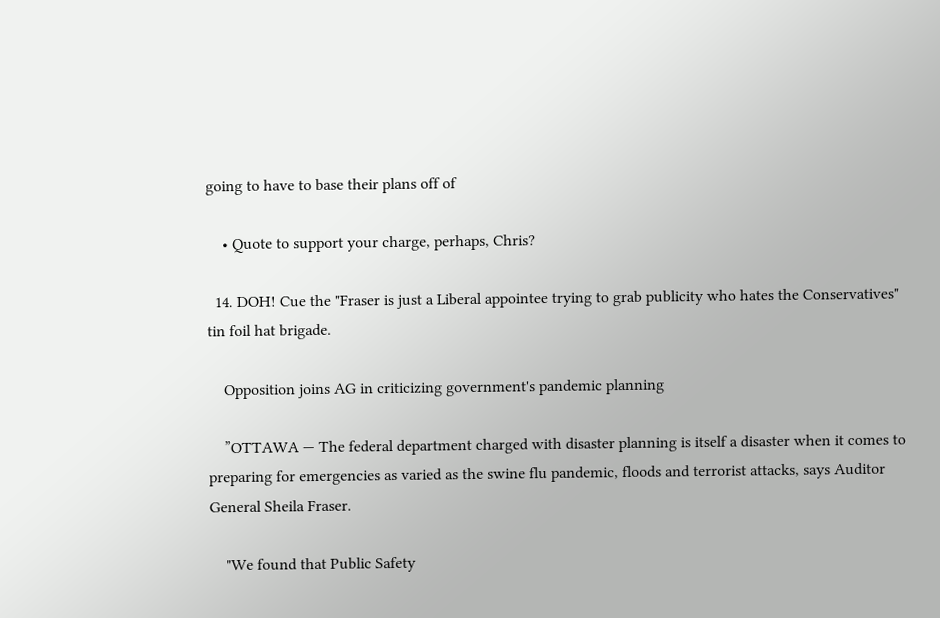going to have to base their plans off of

    • Quote to support your charge, perhaps, Chris?

  14. DOH! Cue the "Fraser is just a Liberal appointee trying to grab publicity who hates the Conservatives" tin foil hat brigade.

    Opposition joins AG in criticizing government's pandemic planning

    ”OTTAWA — The federal department charged with disaster planning is itself a disaster when it comes to preparing for emergencies as varied as the swine flu pandemic, floods and terrorist attacks, says Auditor General Sheila Fraser.

    "We found that Public Safety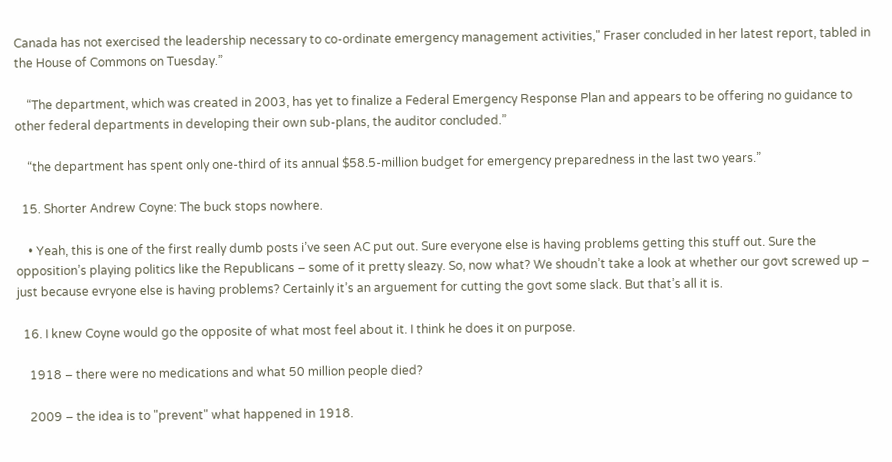Canada has not exercised the leadership necessary to co-ordinate emergency management activities," Fraser concluded in her latest report, tabled in the House of Commons on Tuesday.”

    “The department, which was created in 2003, has yet to finalize a Federal Emergency Response Plan and appears to be offering no guidance to other federal departments in developing their own sub-plans, the auditor concluded.”

    “the department has spent only one-third of its annual $58.5-million budget for emergency preparedness in the last two years.”

  15. Shorter Andrew Coyne: The buck stops nowhere.

    • Yeah, this is one of the first really dumb posts i’ve seen AC put out. Sure everyone else is having problems getting this stuff out. Sure the opposition’s playing politics like the Republicans – some of it pretty sleazy. So, now what? We shoudn’t take a look at whether our govt screwed up – just because evryone else is having problems? Certainly it’s an arguement for cutting the govt some slack. But that’s all it is.

  16. I knew Coyne would go the opposite of what most feel about it. I think he does it on purpose.

    1918 – there were no medications and what 50 million people died?

    2009 – the idea is to "prevent" what happened in 1918.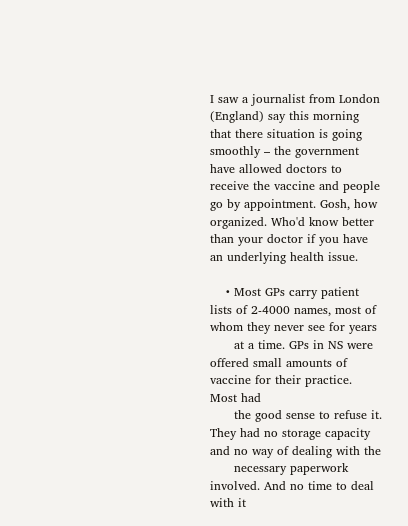I saw a journalist from London (England) say this morning that there situation is going smoothly – the government have allowed doctors to receive the vaccine and people go by appointment. Gosh, how organized. Who'd know better than your doctor if you have an underlying health issue.

    • Most GPs carry patient lists of 2-4000 names, most of whom they never see for years
      at a time. GPs in NS were offered small amounts of vaccine for their practice. Most had
      the good sense to refuse it. They had no storage capacity and no way of dealing with the
      necessary paperwork involved. And no time to deal with it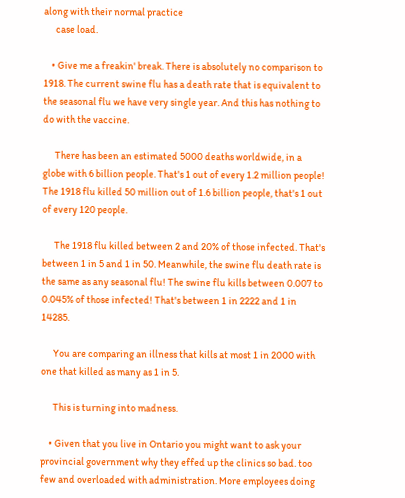along with their normal practice
      case load.

    • Give me a freakin' break. There is absolutely no comparison to 1918. The current swine flu has a death rate that is equivalent to the seasonal flu we have very single year. And this has nothing to do with the vaccine.

      There has been an estimated 5000 deaths worldwide, in a globe with 6 billion people. That's 1 out of every 1.2 million people! The 1918 flu killed 50 million out of 1.6 billion people, that's 1 out of every 120 people.

      The 1918 flu killed between 2 and 20% of those infected. That's between 1 in 5 and 1 in 50. Meanwhile, the swine flu death rate is the same as any seasonal flu! The swine flu kills between 0.007 to 0.045% of those infected! That's between 1 in 2222 and 1 in 14285.

      You are comparing an illness that kills at most 1 in 2000 with one that killed as many as 1 in 5.

      This is turning into madness.

    • Given that you live in Ontario you might want to ask your provincial government why they effed up the clinics so bad. too few and overloaded with administration. More employees doing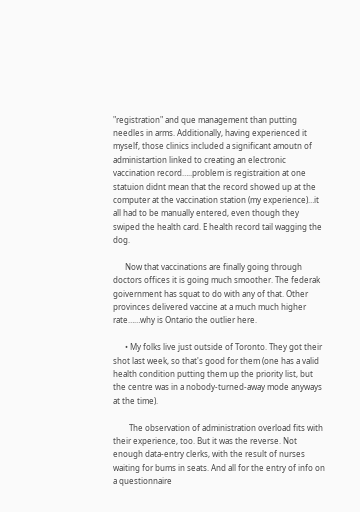"registration" and que management than putting needles in arms. Additionally, having experienced it myself, those clinics included a significant amoutn of administartion linked to creating an electronic vaccination record…..problem is registraition at one statuion didnt mean that the record showed up at the computer at the vaccination station (my experience)…it all had to be manually entered, even though they swiped the health card. E health record tail wagging the dog.

      Now that vaccinations are finally going through doctors offices it is going much smoother. The federak goivernment has squat to do with any of that. Other provinces delivered vaccine at a much much higher rate……why is Ontario the outlier here.

      • My folks live just outside of Toronto. They got their shot last week, so that's good for them (one has a valid health condition putting them up the priority list, but the centre was in a nobody-turned-away mode anyways at the time).

        The observation of administration overload fits with their experience, too. But it was the reverse. Not enough data-entry clerks, with the result of nurses waiting for bums in seats. And all for the entry of info on a questionnaire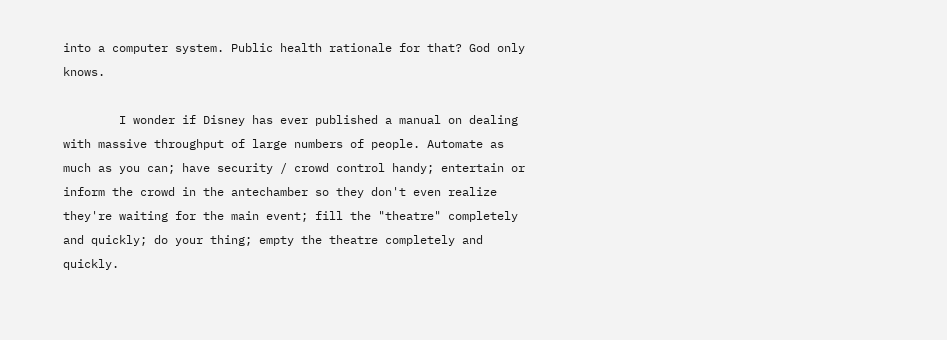into a computer system. Public health rationale for that? God only knows.

        I wonder if Disney has ever published a manual on dealing with massive throughput of large numbers of people. Automate as much as you can; have security / crowd control handy; entertain or inform the crowd in the antechamber so they don't even realize they're waiting for the main event; fill the "theatre" completely and quickly; do your thing; empty the theatre completely and quickly.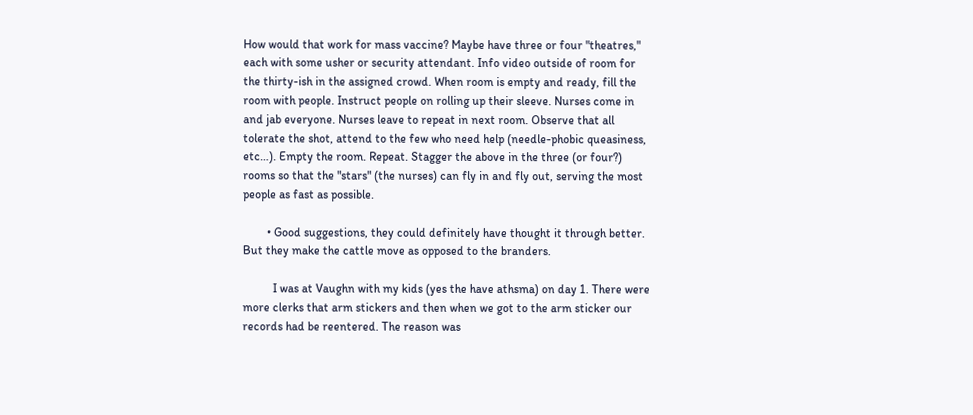How would that work for mass vaccine? Maybe have three or four "theatres," each with some usher or security attendant. Info video outside of room for the thirty-ish in the assigned crowd. When room is empty and ready, fill the room with people. Instruct people on rolling up their sleeve. Nurses come in and jab everyone. Nurses leave to repeat in next room. Observe that all tolerate the shot, attend to the few who need help (needle-phobic queasiness, etc…). Empty the room. Repeat. Stagger the above in the three (or four?) rooms so that the "stars" (the nurses) can fly in and fly out, serving the most people as fast as possible.

        • Good suggestions, they could definitely have thought it through better. But they make the cattle move as opposed to the branders.

          I was at Vaughn with my kids (yes the have athsma) on day 1. There were more clerks that arm stickers and then when we got to the arm sticker our records had be reentered. The reason was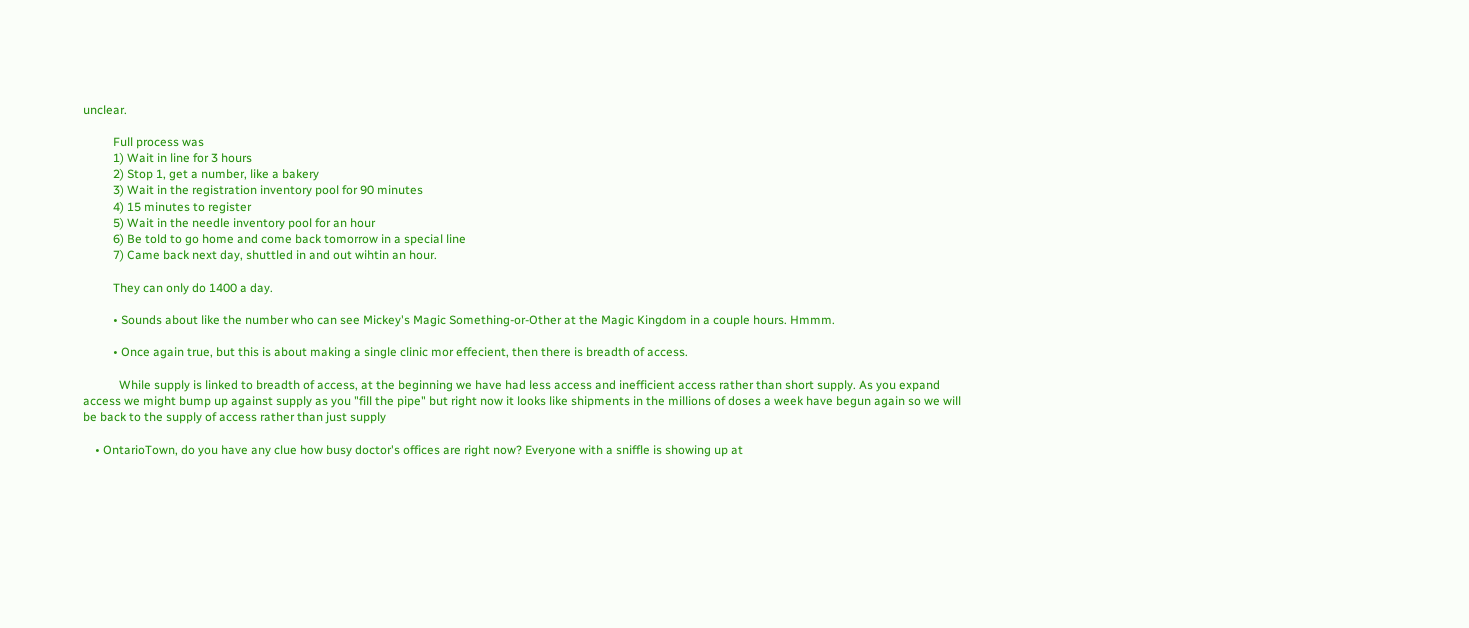unclear.

          Full process was
          1) Wait in line for 3 hours
          2) Stop 1, get a number, like a bakery
          3) Wait in the registration inventory pool for 90 minutes
          4) 15 minutes to register
          5) Wait in the needle inventory pool for an hour
          6) Be told to go home and come back tomorrow in a special line
          7) Came back next day, shuttled in and out wihtin an hour.

          They can only do 1400 a day.

          • Sounds about like the number who can see Mickey's Magic Something-or-Other at the Magic Kingdom in a couple hours. Hmmm.

          • Once again true, but this is about making a single clinic mor effecient, then there is breadth of access.

            While supply is linked to breadth of access, at the beginning we have had less access and inefficient access rather than short supply. As you expand access we might bump up against supply as you "fill the pipe" but right now it looks like shipments in the millions of doses a week have begun again so we will be back to the supply of access rather than just supply

    • OntarioTown, do you have any clue how busy doctor's offices are right now? Everyone with a sniffle is showing up at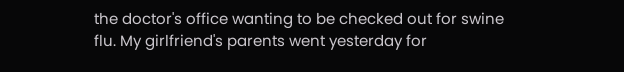the doctor's office wanting to be checked out for swine flu. My girlfriend's parents went yesterday for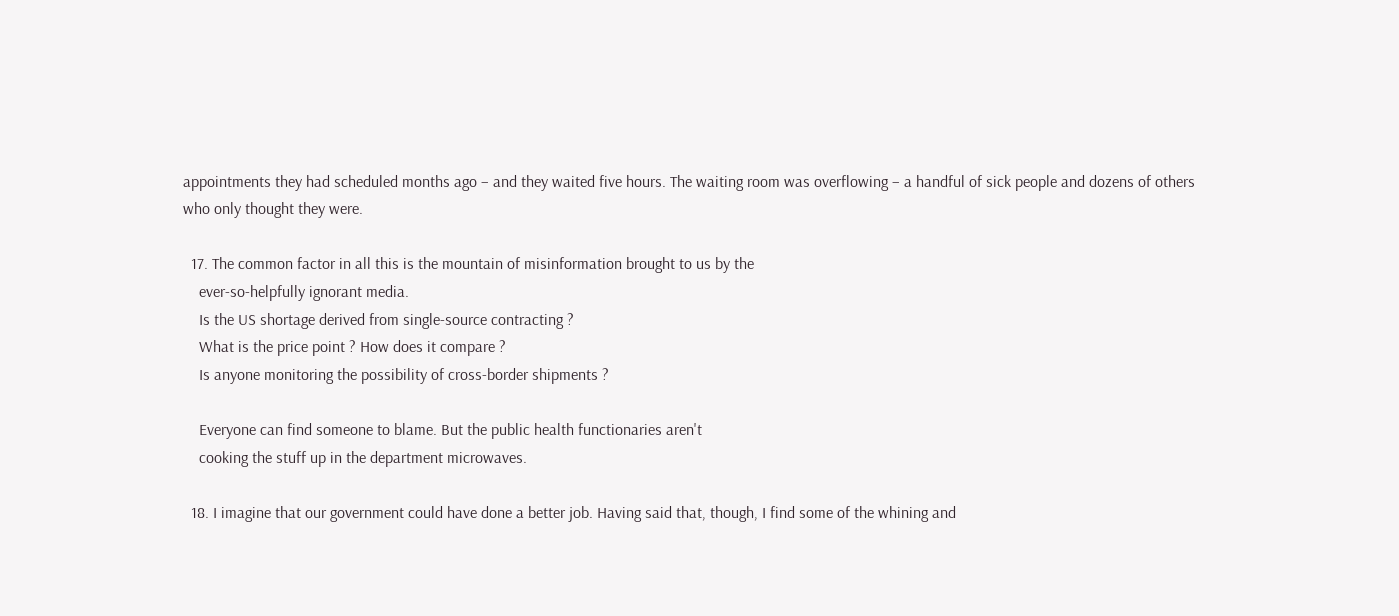appointments they had scheduled months ago – and they waited five hours. The waiting room was overflowing – a handful of sick people and dozens of others who only thought they were.

  17. The common factor in all this is the mountain of misinformation brought to us by the
    ever-so-helpfully ignorant media.
    Is the US shortage derived from single-source contracting ?
    What is the price point ? How does it compare ?
    Is anyone monitoring the possibility of cross-border shipments ?

    Everyone can find someone to blame. But the public health functionaries aren't
    cooking the stuff up in the department microwaves.

  18. I imagine that our government could have done a better job. Having said that, though, I find some of the whining and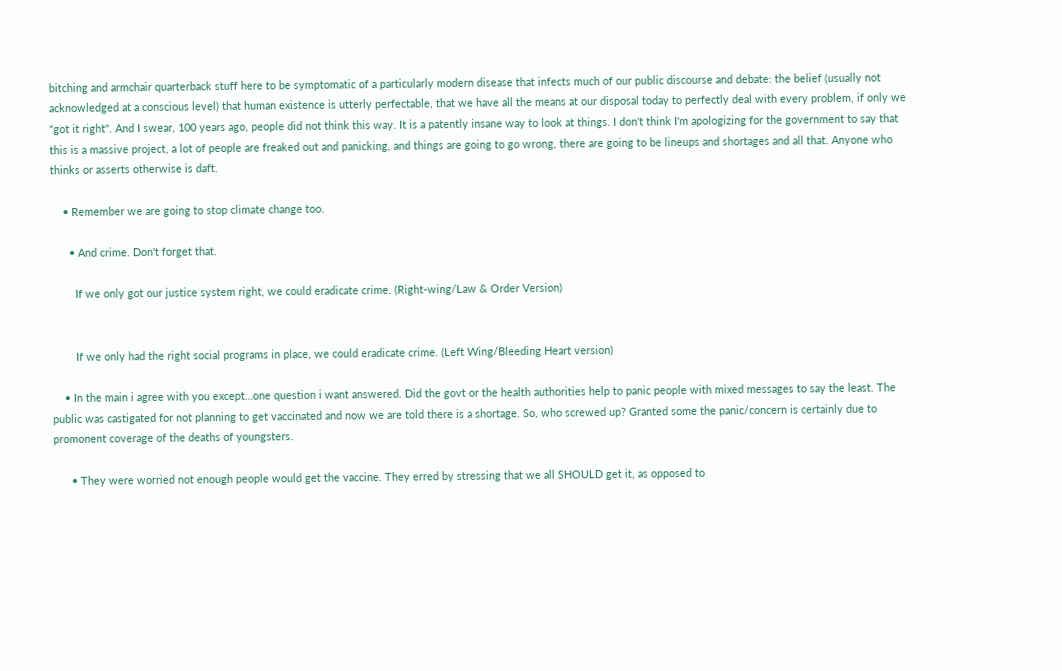bitching and armchair quarterback stuff here to be symptomatic of a particularly modern disease that infects much of our public discourse and debate: the belief (usually not acknowledged at a conscious level) that human existence is utterly perfectable, that we have all the means at our disposal today to perfectly deal with every problem, if only we "got it right". And I swear, 100 years ago, people did not think this way. It is a patently insane way to look at things. I don't think I'm apologizing for the government to say that this is a massive project, a lot of people are freaked out and panicking, and things are going to go wrong, there are going to be lineups and shortages and all that. Anyone who thinks or asserts otherwise is daft.

    • Remember we are going to stop climate change too.

      • And crime. Don't forget that.

        If we only got our justice system right, we could eradicate crime. (Right-wing/Law & Order Version)


        If we only had the right social programs in place, we could eradicate crime. (Left Wing/Bleeding Heart version)

    • In the main i agree with you except…one question i want answered. Did the govt or the health authorities help to panic people with mixed messages to say the least. The public was castigated for not planning to get vaccinated and now we are told there is a shortage. So, who screwed up? Granted some the panic/concern is certainly due to promonent coverage of the deaths of youngsters.

      • They were worried not enough people would get the vaccine. They erred by stressing that we all SHOULD get it, as opposed to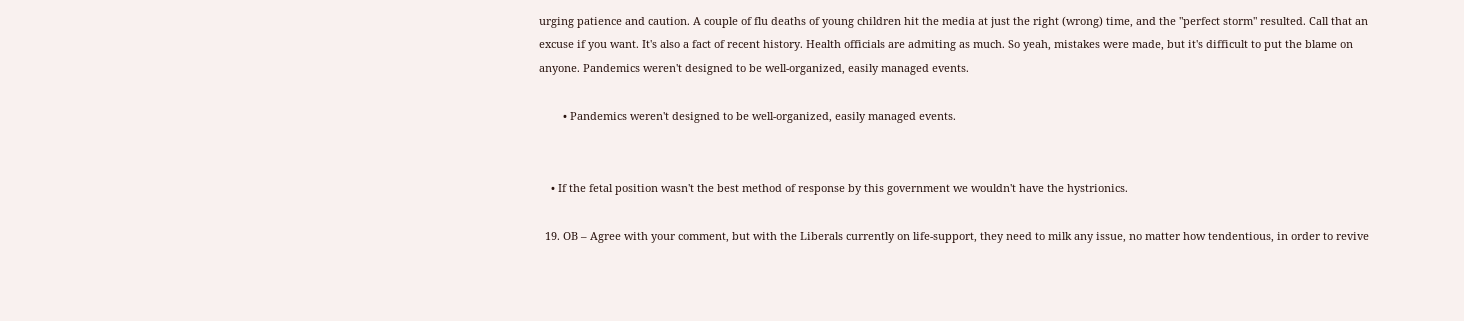urging patience and caution. A couple of flu deaths of young children hit the media at just the right (wrong) time, and the "perfect storm" resulted. Call that an excuse if you want. It's also a fact of recent history. Health officials are admiting as much. So yeah, mistakes were made, but it's difficult to put the blame on anyone. Pandemics weren't designed to be well-organized, easily managed events.

        • Pandemics weren't designed to be well-organized, easily managed events.


    • If the fetal position wasn't the best method of response by this government we wouldn't have the hystrionics.

  19. OB – Agree with your comment, but with the Liberals currently on life-support, they need to milk any issue, no matter how tendentious, in order to revive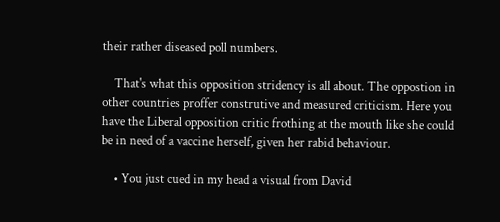their rather diseased poll numbers.

    That's what this opposition stridency is all about. The oppostion in other countries proffer construtive and measured criticism. Here you have the Liberal opposition critic frothing at the mouth like she could be in need of a vaccine herself, given her rabid behaviour.

    • You just cued in my head a visual from David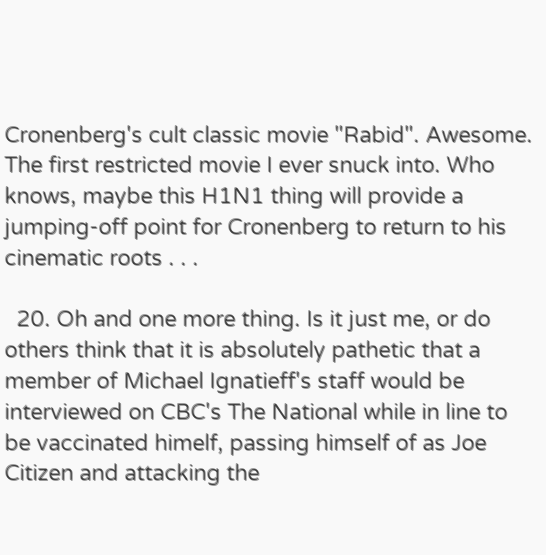Cronenberg's cult classic movie "Rabid". Awesome. The first restricted movie I ever snuck into. Who knows, maybe this H1N1 thing will provide a jumping-off point for Cronenberg to return to his cinematic roots . . .

  20. Oh and one more thing. Is it just me, or do others think that it is absolutely pathetic that a member of Michael Ignatieff's staff would be interviewed on CBC's The National while in line to be vaccinated himelf, passing himself of as Joe Citizen and attacking the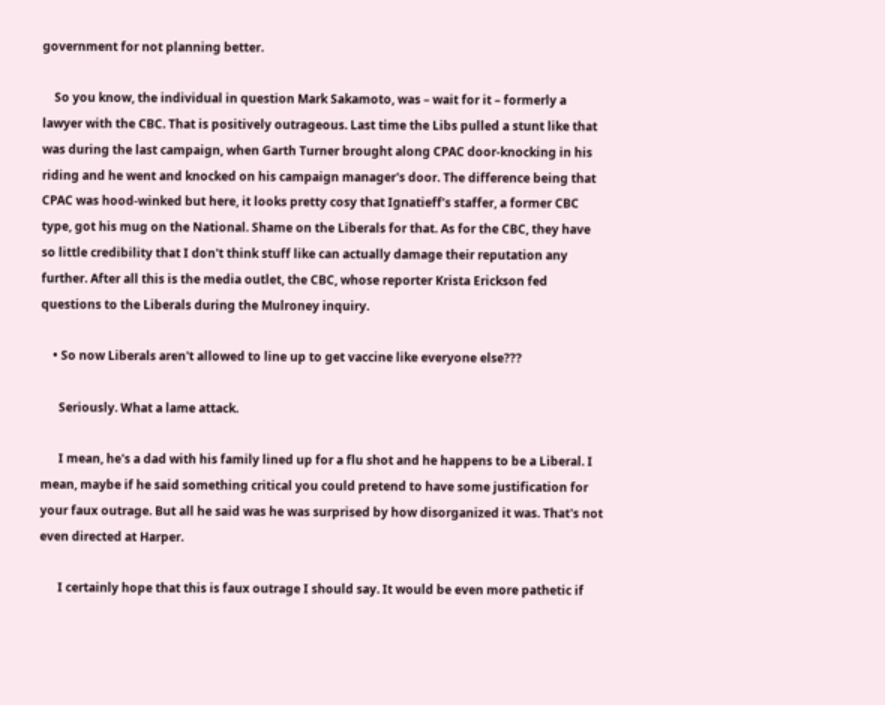government for not planning better.

    So you know, the individual in question Mark Sakamoto, was – wait for it – formerly a lawyer with the CBC. That is positively outrageous. Last time the Libs pulled a stunt like that was during the last campaign, when Garth Turner brought along CPAC door-knocking in his riding and he went and knocked on his campaign manager's door. The difference being that CPAC was hood-winked but here, it looks pretty cosy that Ignatieff's staffer, a former CBC type, got his mug on the National. Shame on the Liberals for that. As for the CBC, they have so little credibility that I don't think stuff like can actually damage their reputation any further. After all this is the media outlet, the CBC, whose reporter Krista Erickson fed questions to the Liberals during the Mulroney inquiry.

    • So now Liberals aren't allowed to line up to get vaccine like everyone else???

      Seriously. What a lame attack.

      I mean, he's a dad with his family lined up for a flu shot and he happens to be a Liberal. I mean, maybe if he said something critical you could pretend to have some justification for your faux outrage. But all he said was he was surprised by how disorganized it was. That's not even directed at Harper.

      I certainly hope that this is faux outrage I should say. It would be even more pathetic if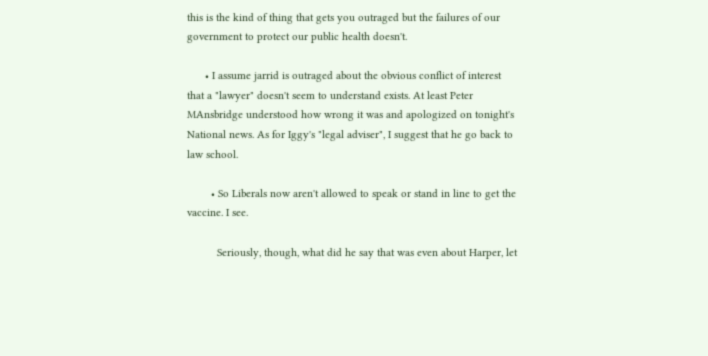this is the kind of thing that gets you outraged but the failures of our government to protect our public health doesn't.

      • I assume jarrid is outraged about the obvious conflict of interest that a "lawyer" doesn't seem to understand exists. At least Peter MAnsbridge understood how wrong it was and apologized on tonight's National news. As for Iggy's "legal adviser", I suggest that he go back to law school.

        • So Liberals now aren't allowed to speak or stand in line to get the vaccine. I see.

          Seriously, though, what did he say that was even about Harper, let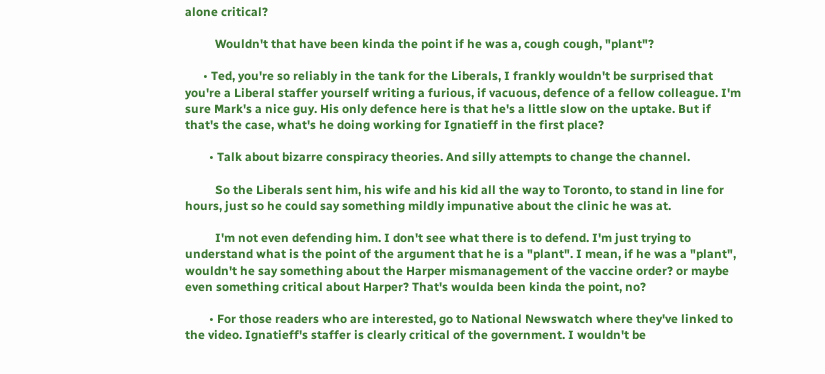alone critical?

          Wouldn't that have been kinda the point if he was a, cough cough, "plant"?

      • Ted, you're so reliably in the tank for the Liberals, I frankly wouldn't be surprised that you're a Liberal staffer yourself writing a furious, if vacuous, defence of a fellow colleague. I'm sure Mark's a nice guy. His only defence here is that he's a little slow on the uptake. But if that's the case, what's he doing working for Ignatieff in the first place?

        • Talk about bizarre conspiracy theories. And silly attempts to change the channel.

          So the Liberals sent him, his wife and his kid all the way to Toronto, to stand in line for hours, just so he could say something mildly impunative about the clinic he was at.

          I'm not even defending him. I don't see what there is to defend. I'm just trying to understand what is the point of the argument that he is a "plant". I mean, if he was a "plant", wouldn't he say something about the Harper mismanagement of the vaccine order? or maybe even something critical about Harper? That's woulda been kinda the point, no?

        • For those readers who are interested, go to National Newswatch where they've linked to the video. Ignatieff's staffer is clearly critical of the government. I wouldn't be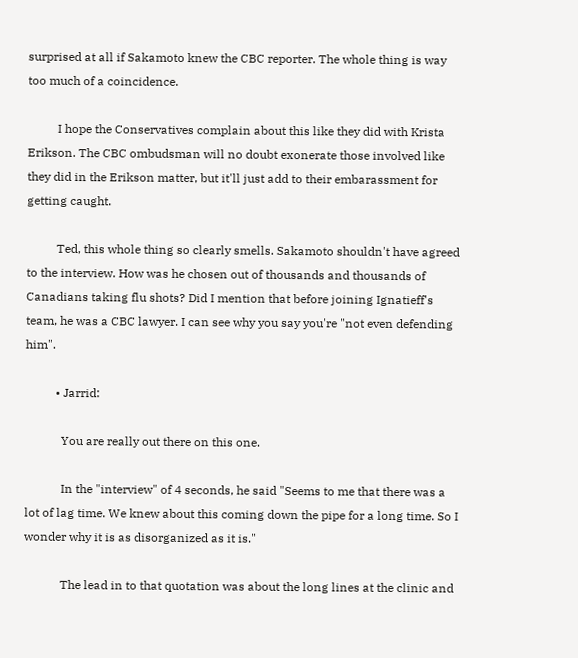surprised at all if Sakamoto knew the CBC reporter. The whole thing is way too much of a coincidence.

          I hope the Conservatives complain about this like they did with Krista Erikson. The CBC ombudsman will no doubt exonerate those involved like they did in the Erikson matter, but it'll just add to their embarassment for getting caught.

          Ted, this whole thing so clearly smells. Sakamoto shouldn't have agreed to the interview. How was he chosen out of thousands and thousands of Canadians taking flu shots? Did I mention that before joining Ignatieff's team, he was a CBC lawyer. I can see why you say you're "not even defending him".

          • Jarrid:

            You are really out there on this one.

            In the "interview" of 4 seconds, he said "Seems to me that there was a lot of lag time. We knew about this coming down the pipe for a long time. So I wonder why it is as disorganized as it is."

            The lead in to that quotation was about the long lines at the clinic and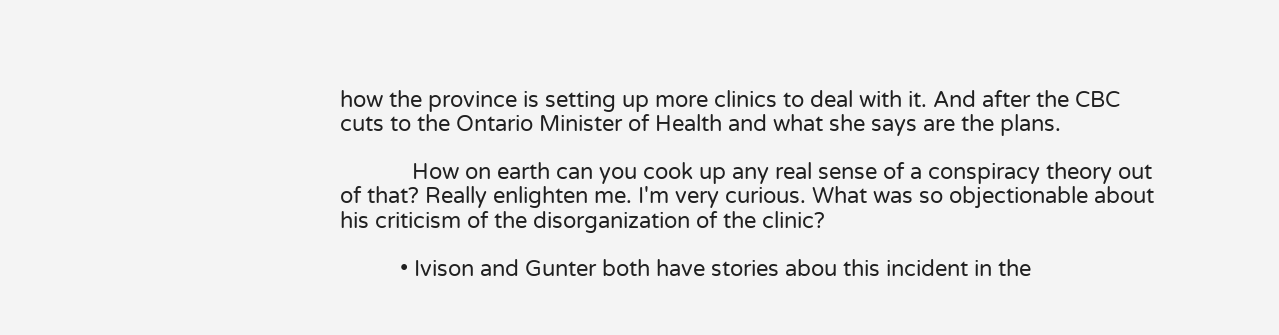how the province is setting up more clinics to deal with it. And after the CBC cuts to the Ontario Minister of Health and what she says are the plans.

            How on earth can you cook up any real sense of a conspiracy theory out of that? Really enlighten me. I'm very curious. What was so objectionable about his criticism of the disorganization of the clinic?

          • Ivison and Gunter both have stories abou this incident in the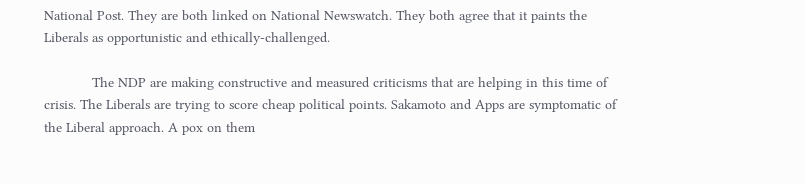National Post. They are both linked on National Newswatch. They both agree that it paints the Liberals as opportunistic and ethically-challenged.

            The NDP are making constructive and measured criticisms that are helping in this time of crisis. The Liberals are trying to score cheap political points. Sakamoto and Apps are symptomatic of the Liberal approach. A pox on them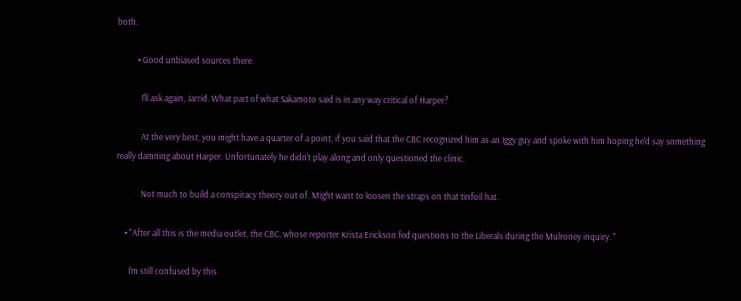both.

          • Good unbiased sources there.

            I'll ask again, Jarrid. What part of what Sakamoto said is in any way critical of Harper?

            At the very best, you might have a quarter of a point, if you said that the CBC recognized him as an Iggy guy and spoke with him hoping he'd say something really damning about Harper. Unfortunately he didn't play along and only questioned the clinic.

            Not much to build a conspiracy theory out of. Might want to loosen the straps on that tinfoil hat.

    • "After all this is the media outlet, the CBC, whose reporter Krista Erickson fed questions to the Liberals during the Mulroney inquiry. "

      I'm still confused by this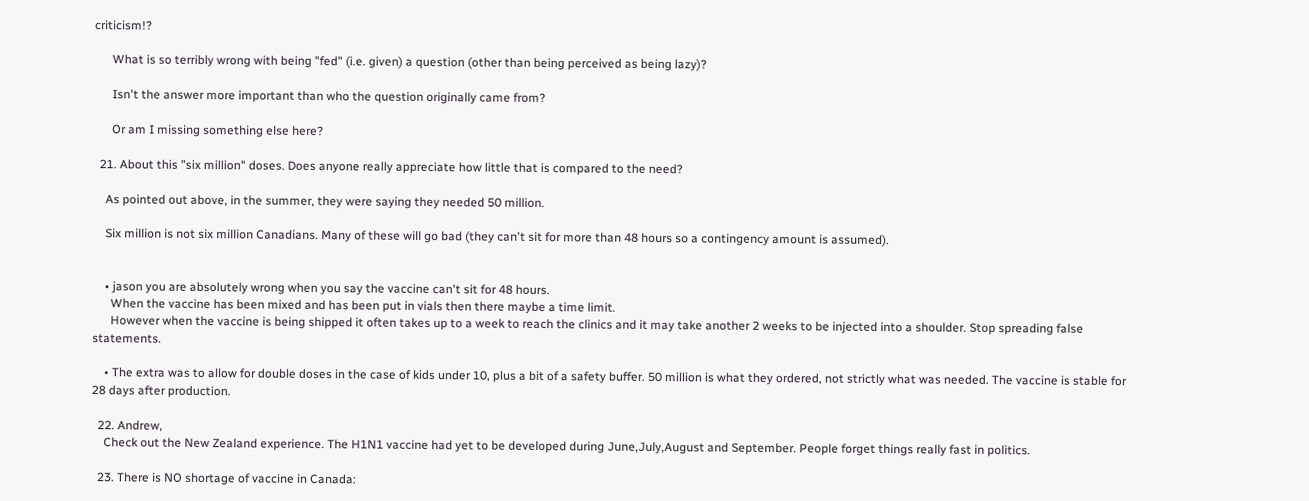criticism!?

      What is so terribly wrong with being "fed" (i.e. given) a question (other than being perceived as being lazy)?

      Isn't the answer more important than who the question originally came from?

      Or am I missing something else here?

  21. About this "six million" doses. Does anyone really appreciate how little that is compared to the need?

    As pointed out above, in the summer, they were saying they needed 50 million.

    Six million is not six million Canadians. Many of these will go bad (they can't sit for more than 48 hours so a contingency amount is assumed).


    • jason you are absolutely wrong when you say the vaccine can't sit for 48 hours.
      When the vaccine has been mixed and has been put in vials then there maybe a time limit.
      However when the vaccine is being shipped it often takes up to a week to reach the clinics and it may take another 2 weeks to be injected into a shoulder. Stop spreading false statements.

    • The extra was to allow for double doses in the case of kids under 10, plus a bit of a safety buffer. 50 million is what they ordered, not strictly what was needed. The vaccine is stable for 28 days after production.

  22. Andrew,
    Check out the New Zealand experience. The H1N1 vaccine had yet to be developed during June,July,August and September. People forget things really fast in politics.

  23. There is NO shortage of vaccine in Canada: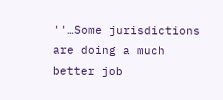''…Some jurisdictions are doing a much better job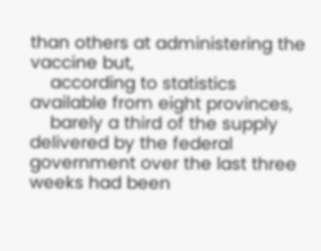than others at administering the vaccine but,
    according to statistics available from eight provinces,
    barely a third of the supply delivered by the federal government over the last three weeks had been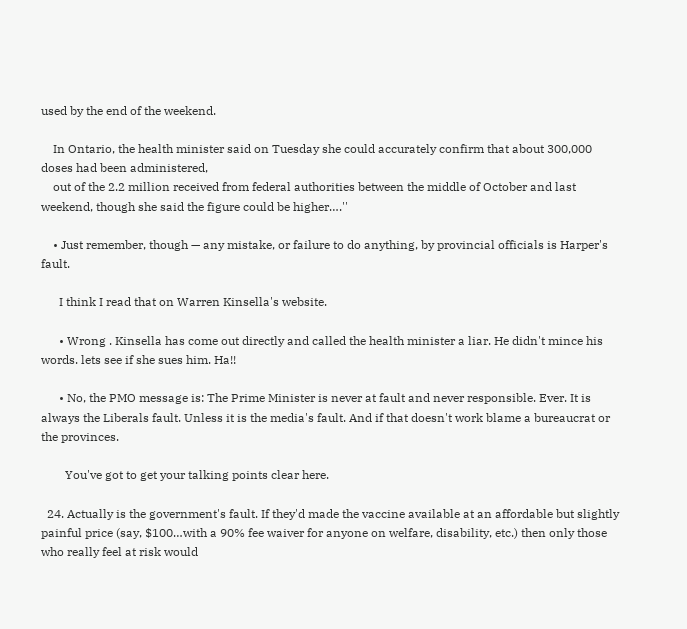used by the end of the weekend.

    In Ontario, the health minister said on Tuesday she could accurately confirm that about 300,000 doses had been administered,
    out of the 2.2 million received from federal authorities between the middle of October and last weekend, though she said the figure could be higher….''

    • Just remember, though — any mistake, or failure to do anything, by provincial officials is Harper's fault.

      I think I read that on Warren Kinsella's website.

      • Wrong . Kinsella has come out directly and called the health minister a liar. He didn't mince his words. lets see if she sues him. Ha!!

      • No, the PMO message is: The Prime Minister is never at fault and never responsible. Ever. It is always the Liberals fault. Unless it is the media's fault. And if that doesn't work blame a bureaucrat or the provinces.

        You've got to get your talking points clear here.

  24. Actually is the government's fault. If they'd made the vaccine available at an affordable but slightly painful price (say, $100…with a 90% fee waiver for anyone on welfare, disability, etc.) then only those who really feel at risk would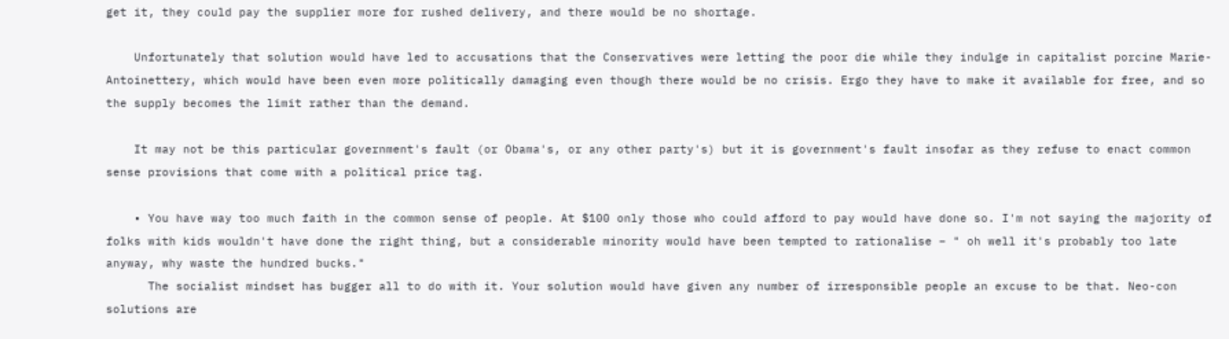get it, they could pay the supplier more for rushed delivery, and there would be no shortage.

    Unfortunately that solution would have led to accusations that the Conservatives were letting the poor die while they indulge in capitalist porcine Marie-Antoinettery, which would have been even more politically damaging even though there would be no crisis. Ergo they have to make it available for free, and so the supply becomes the limit rather than the demand.

    It may not be this particular government's fault (or Obama's, or any other party's) but it is government's fault insofar as they refuse to enact common sense provisions that come with a political price tag.

    • You have way too much faith in the common sense of people. At $100 only those who could afford to pay would have done so. I'm not saying the majority of folks with kids wouldn't have done the right thing, but a considerable minority would have been tempted to rationalise – " oh well it's probably too late anyway, why waste the hundred bucks."
      The socialist mindset has bugger all to do with it. Your solution would have given any number of irresponsible people an excuse to be that. Neo-con solutions are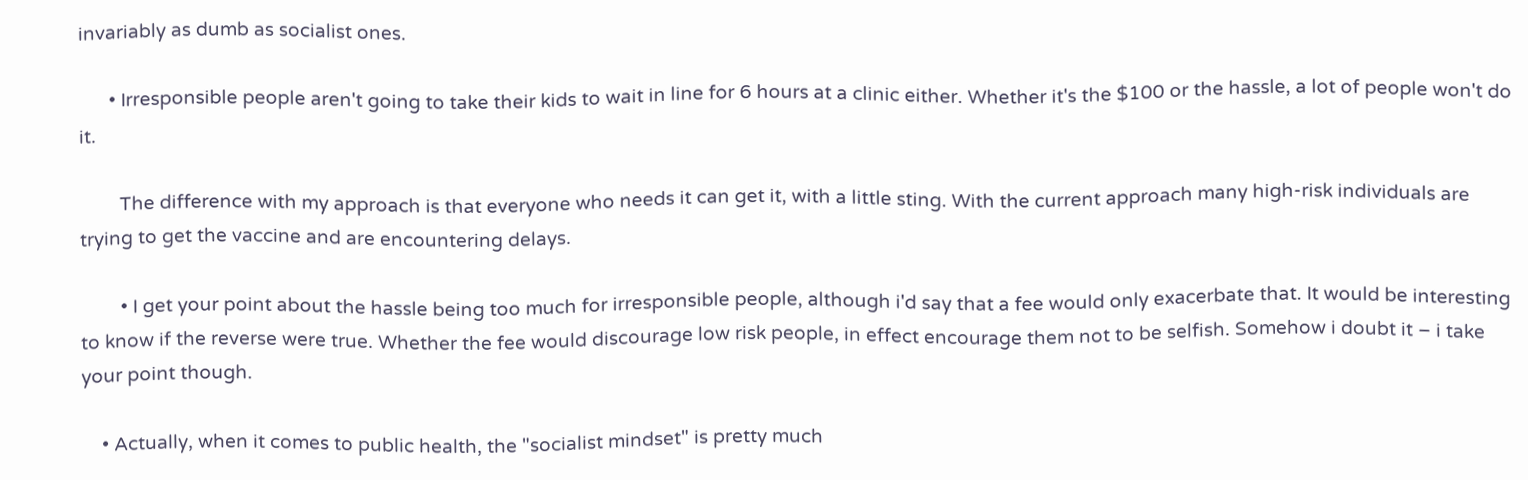invariably as dumb as socialist ones.

      • Irresponsible people aren't going to take their kids to wait in line for 6 hours at a clinic either. Whether it's the $100 or the hassle, a lot of people won't do it.

        The difference with my approach is that everyone who needs it can get it, with a little sting. With the current approach many high-risk individuals are trying to get the vaccine and are encountering delays.

        • I get your point about the hassle being too much for irresponsible people, although i'd say that a fee would only exacerbate that. It would be interesting to know if the reverse were true. Whether the fee would discourage low risk people, in effect encourage them not to be selfish. Somehow i doubt it – i take your point though.

    • Actually, when it comes to public health, the "socialist mindset" is pretty much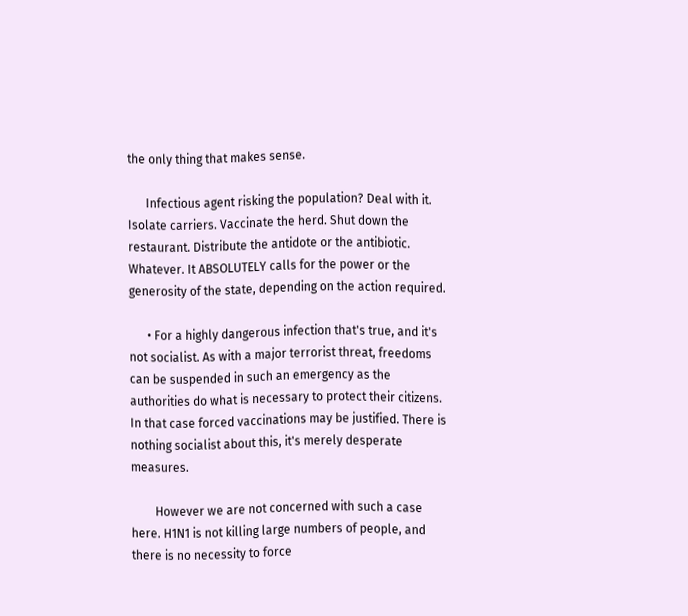the only thing that makes sense.

      Infectious agent risking the population? Deal with it. Isolate carriers. Vaccinate the herd. Shut down the restaurant. Distribute the antidote or the antibiotic. Whatever. It ABSOLUTELY calls for the power or the generosity of the state, depending on the action required.

      • For a highly dangerous infection that's true, and it's not socialist. As with a major terrorist threat, freedoms can be suspended in such an emergency as the authorities do what is necessary to protect their citizens. In that case forced vaccinations may be justified. There is nothing socialist about this, it's merely desperate measures.

        However we are not concerned with such a case here. H1N1 is not killing large numbers of people, and there is no necessity to force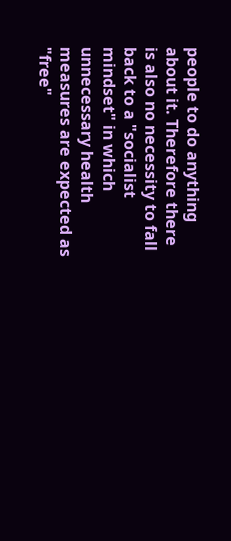people to do anything about it. Therefore there is also no necessity to fall back to a "socialist mindset" in which unnecessary health measures are expected as "free"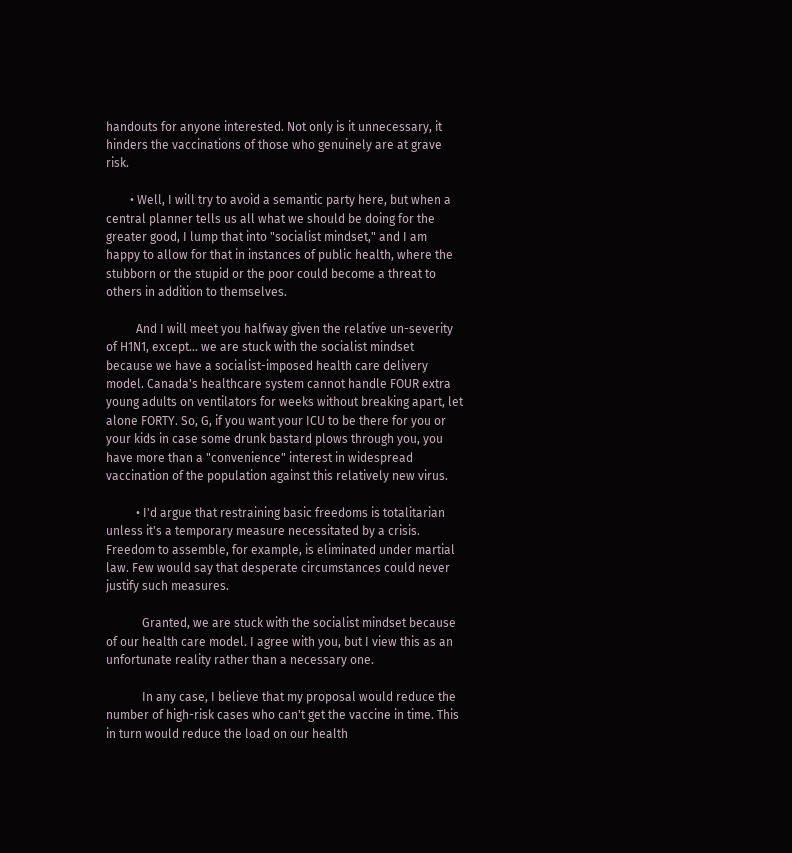handouts for anyone interested. Not only is it unnecessary, it hinders the vaccinations of those who genuinely are at grave risk.

        • Well, I will try to avoid a semantic party here, but when a central planner tells us all what we should be doing for the greater good, I lump that into "socialist mindset," and I am happy to allow for that in instances of public health, where the stubborn or the stupid or the poor could become a threat to others in addition to themselves.

          And I will meet you halfway given the relative un-severity of H1N1, except… we are stuck with the socialist mindset because we have a socialist-imposed health care delivery model. Canada's healthcare system cannot handle FOUR extra young adults on ventilators for weeks without breaking apart, let alone FORTY. So, G, if you want your ICU to be there for you or your kids in case some drunk bastard plows through you, you have more than a "convenience" interest in widespread vaccination of the population against this relatively new virus.

          • I'd argue that restraining basic freedoms is totalitarian unless it's a temporary measure necessitated by a crisis. Freedom to assemble, for example, is eliminated under martial law. Few would say that desperate circumstances could never justify such measures.

            Granted, we are stuck with the socialist mindset because of our health care model. I agree with you, but I view this as an unfortunate reality rather than a necessary one.

            In any case, I believe that my proposal would reduce the number of high-risk cases who can't get the vaccine in time. This in turn would reduce the load on our health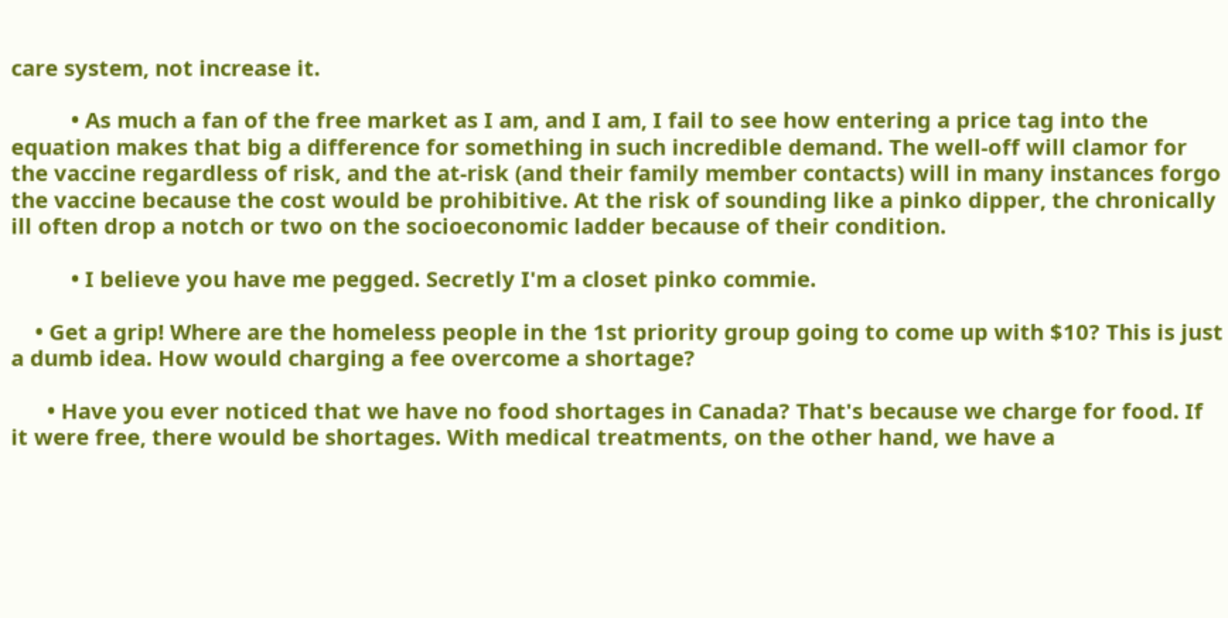care system, not increase it.

          • As much a fan of the free market as I am, and I am, I fail to see how entering a price tag into the equation makes that big a difference for something in such incredible demand. The well-off will clamor for the vaccine regardless of risk, and the at-risk (and their family member contacts) will in many instances forgo the vaccine because the cost would be prohibitive. At the risk of sounding like a pinko dipper, the chronically ill often drop a notch or two on the socioeconomic ladder because of their condition.

          • I believe you have me pegged. Secretly I'm a closet pinko commie.

    • Get a grip! Where are the homeless people in the 1st priority group going to come up with $10? This is just a dumb idea. How would charging a fee overcome a shortage?

      • Have you ever noticed that we have no food shortages in Canada? That's because we charge for food. If it were free, there would be shortages. With medical treatments, on the other hand, we have a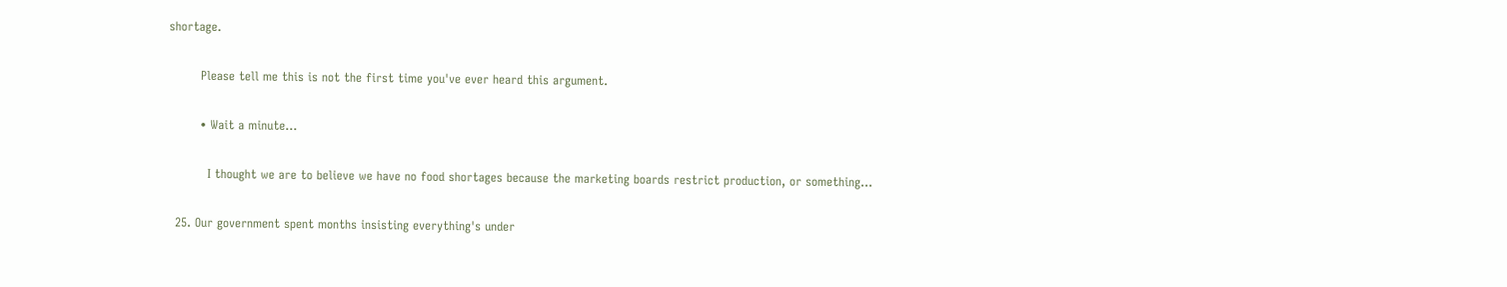shortage.

        Please tell me this is not the first time you've ever heard this argument.

        • Wait a minute…

          I thought we are to believe we have no food shortages because the marketing boards restrict production, or something…

  25. Our government spent months insisting everything's under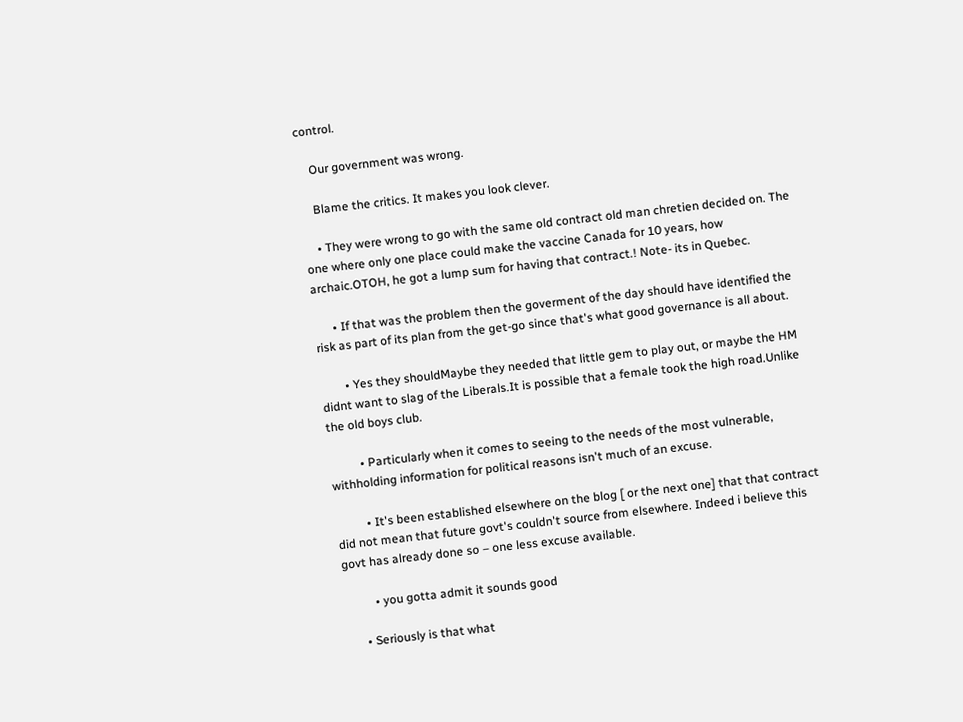control.

    Our government was wrong.

    Blame the critics. It makes you look clever.

    • They were wrong to go with the same old contract old man chretien decided on. The one where only one place could make the vaccine Canada for 10 years, how archaic.OTOH, he got a lump sum for having that contract.! Note- its in Quebec.

      • If that was the problem then the goverment of the day should have identified the risk as part of its plan from the get-go since that's what good governance is all about.

        • Yes they shouldMaybe they needed that little gem to play out, or maybe the HM didnt want to slag of the Liberals.It is possible that a female took the high road.Unlike the old boys club.

          • Particularly when it comes to seeing to the needs of the most vulnerable, withholding information for political reasons isn't much of an excuse.

          • It's been established elsewhere on the blog [ or the next one] that that contract did not mean that future govt's couldn't source from elsewhere. Indeed i believe this govt has already done so – one less excuse available.

          • you gotta admit it sounds good

      • Seriously is that what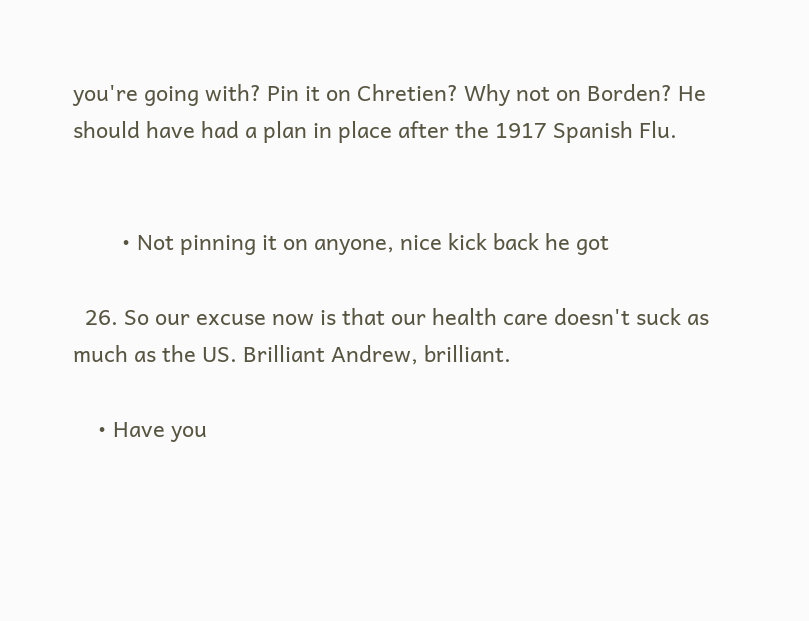you're going with? Pin it on Chretien? Why not on Borden? He should have had a plan in place after the 1917 Spanish Flu.


        • Not pinning it on anyone, nice kick back he got

  26. So our excuse now is that our health care doesn't suck as much as the US. Brilliant Andrew, brilliant.

    • Have you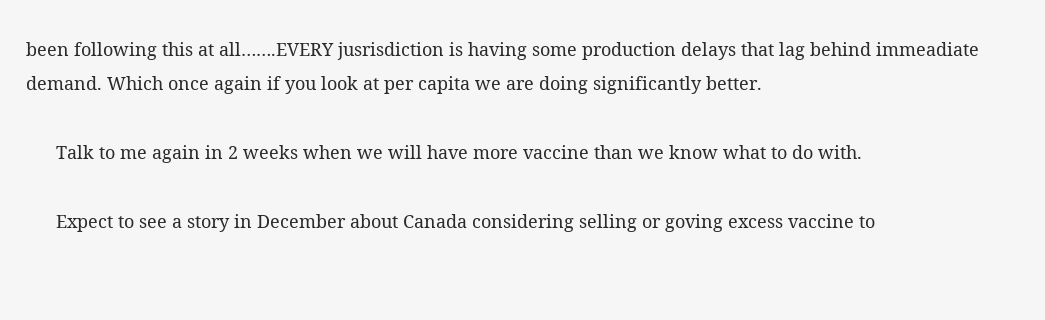been following this at all…….EVERY jusrisdiction is having some production delays that lag behind immeadiate demand. Which once again if you look at per capita we are doing significantly better.

      Talk to me again in 2 weeks when we will have more vaccine than we know what to do with.

      Expect to see a story in December about Canada considering selling or goving excess vaccine to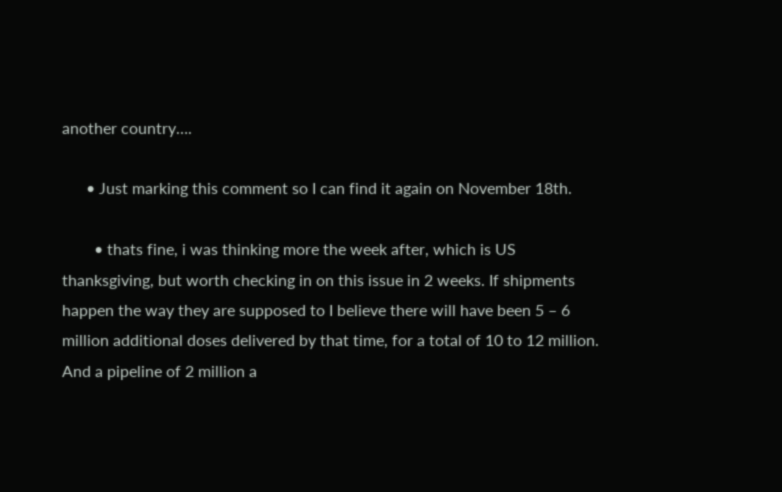another country….

      • Just marking this comment so I can find it again on November 18th.

        • thats fine, i was thinking more the week after, which is US thanksgiving, but worth checking in on this issue in 2 weeks. If shipments happen the way they are supposed to I believe there will have been 5 – 6 million additional doses delivered by that time, for a total of 10 to 12 million. And a pipeline of 2 million a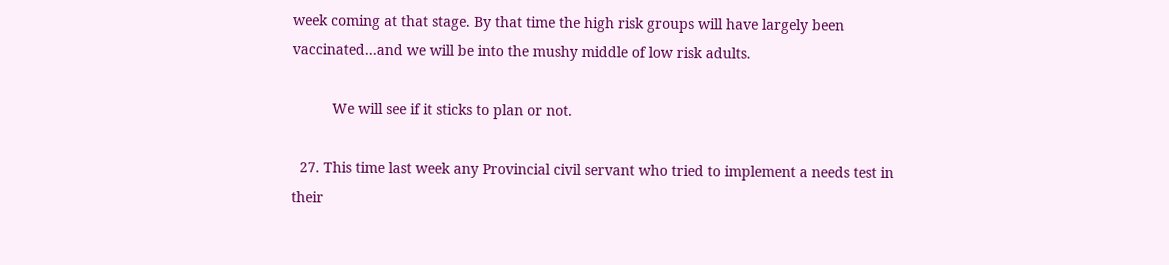week coming at that stage. By that time the high risk groups will have largely been vaccinated…and we will be into the mushy middle of low risk adults.

          We will see if it sticks to plan or not.

  27. This time last week any Provincial civil servant who tried to implement a needs test in their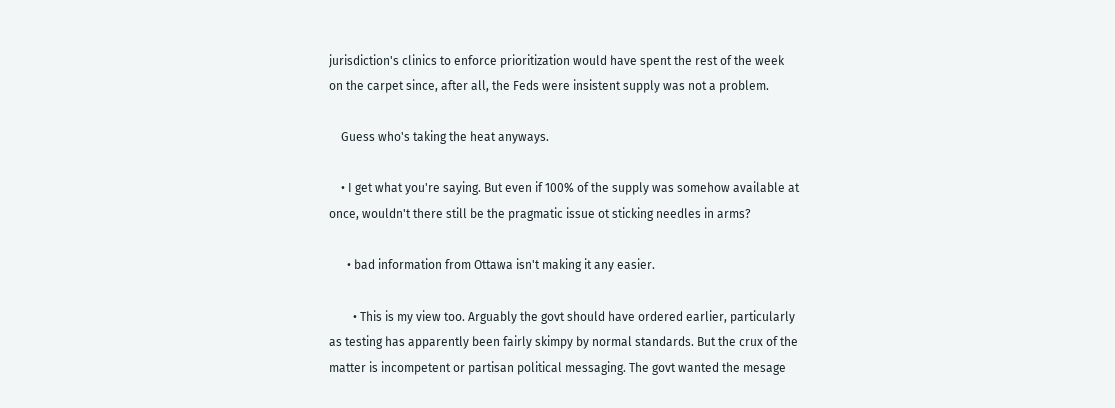jurisdiction's clinics to enforce prioritization would have spent the rest of the week on the carpet since, after all, the Feds were insistent supply was not a problem.

    Guess who's taking the heat anyways.

    • I get what you're saying. But even if 100% of the supply was somehow available at once, wouldn't there still be the pragmatic issue ot sticking needles in arms?

      • bad information from Ottawa isn't making it any easier.

        • This is my view too. Arguably the govt should have ordered earlier, particularly as testing has apparently been fairly skimpy by normal standards. But the crux of the matter is incompetent or partisan political messaging. The govt wanted the mesage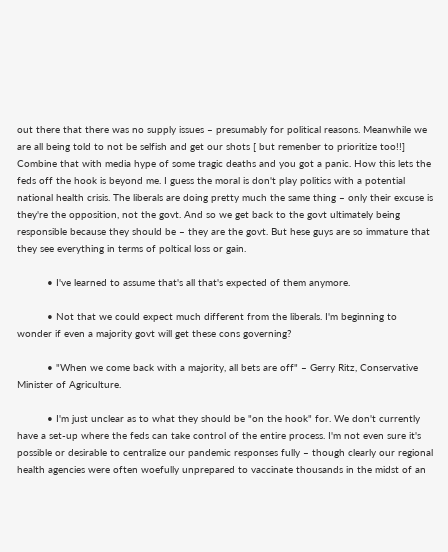out there that there was no supply issues – presumably for political reasons. Meanwhile we are all being told to not be selfish and get our shots [ but remenber to prioritize too!!] Combine that with media hype of some tragic deaths and you got a panic. How this lets the feds off the hook is beyond me. I guess the moral is don't play politics with a potential national health crisis. The liberals are doing pretty much the same thing – only their excuse is they're the opposition, not the govt. And so we get back to the govt ultimately being responsible because they should be – they are the govt. But hese guys are so immature that they see everything in terms of poltical loss or gain.

          • I've learned to assume that's all that's expected of them anymore.

          • Not that we could expect much different from the liberals. I'm beginning to wonder if even a majority govt will get these cons governing?

          • "When we come back with a majority, all bets are off" – Gerry Ritz, Conservative Minister of Agriculture.

          • I'm just unclear as to what they should be "on the hook" for. We don't currently have a set-up where the feds can take control of the entire process. I'm not even sure it's possible or desirable to centralize our pandemic responses fully – though clearly our regional health agencies were often woefully unprepared to vaccinate thousands in the midst of an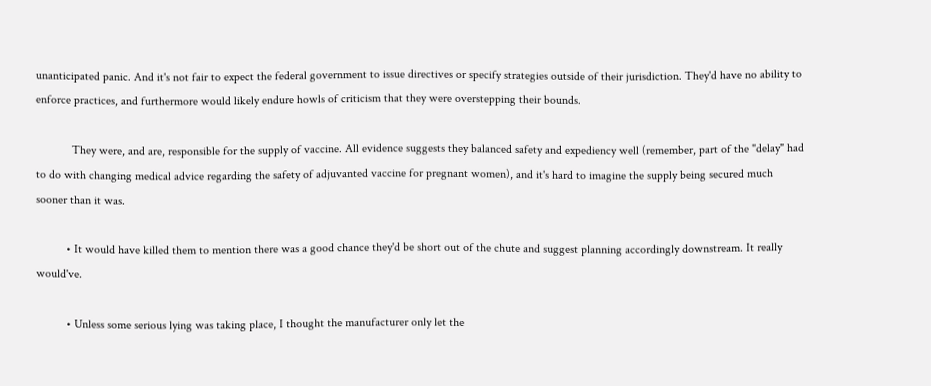unanticipated panic. And it's not fair to expect the federal government to issue directives or specify strategies outside of their jurisdiction. They'd have no ability to enforce practices, and furthermore would likely endure howls of criticism that they were overstepping their bounds.

            They were, and are, responsible for the supply of vaccine. All evidence suggests they balanced safety and expediency well (remember, part of the "delay" had to do with changing medical advice regarding the safety of adjuvanted vaccine for pregnant women), and it's hard to imagine the supply being secured much sooner than it was.

          • It would have killed them to mention there was a good chance they'd be short out of the chute and suggest planning accordingly downstream. It really would've.

          • Unless some serious lying was taking place, I thought the manufacturer only let the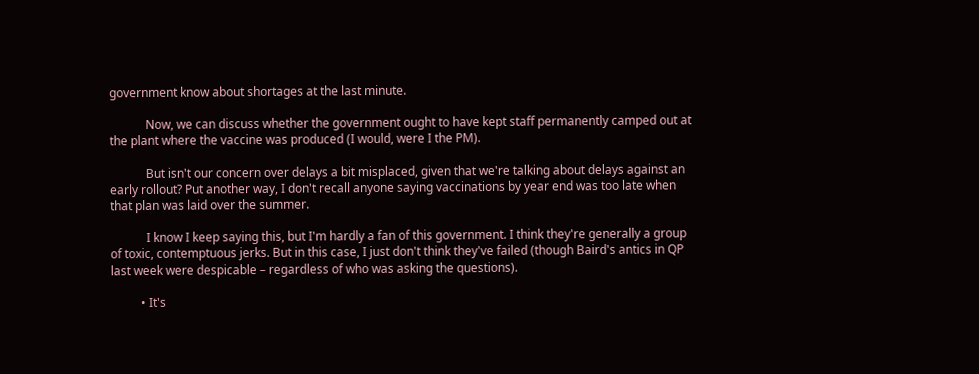government know about shortages at the last minute.

            Now, we can discuss whether the government ought to have kept staff permanently camped out at the plant where the vaccine was produced (I would, were I the PM).

            But isn't our concern over delays a bit misplaced, given that we're talking about delays against an early rollout? Put another way, I don't recall anyone saying vaccinations by year end was too late when that plan was laid over the summer.

            I know I keep saying this, but I'm hardly a fan of this government. I think they're generally a group of toxic, contemptuous jerks. But in this case, I just don't think they've failed (though Baird's antics in QP last week were despicable – regardless of who was asking the questions).

          • It's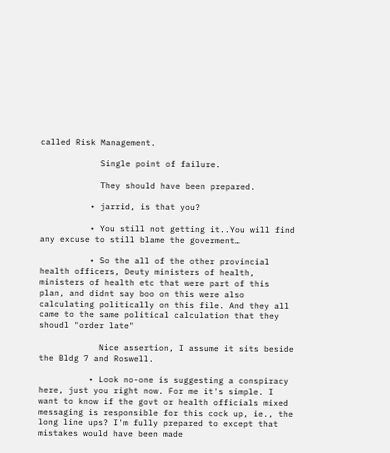called Risk Management.

            Single point of failure.

            They should have been prepared.

          • jarrid, is that you?

          • You still not getting it..You will find any excuse to still blame the goverment…

          • So the all of the other provincial health officers, Deuty ministers of health, ministers of health etc that were part of this plan, and didnt say boo on this were also calculating politically on this file. And they all came to the same political calculation that they shoudl "order late"

            Nice assertion, I assume it sits beside the Bldg 7 and Roswell.

          • Look no-one is suggesting a conspiracy here, just you right now. For me it's simple. I want to know if the govt or health officials mixed messaging is responsible for this cock up, ie., the long line ups? I'm fully prepared to except that mistakes would have been made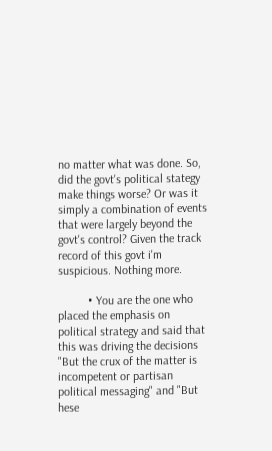no matter what was done. So, did the govt's political stategy make things worse? Or was it simply a combination of events that were largely beyond the govt's control? Given the track record of this govt i'm suspicious. Nothing more.

          • You are the one who placed the emphasis on political strategy and said that this was driving the decisions "But the crux of the matter is incompetent or partisan political messaging" and "But hese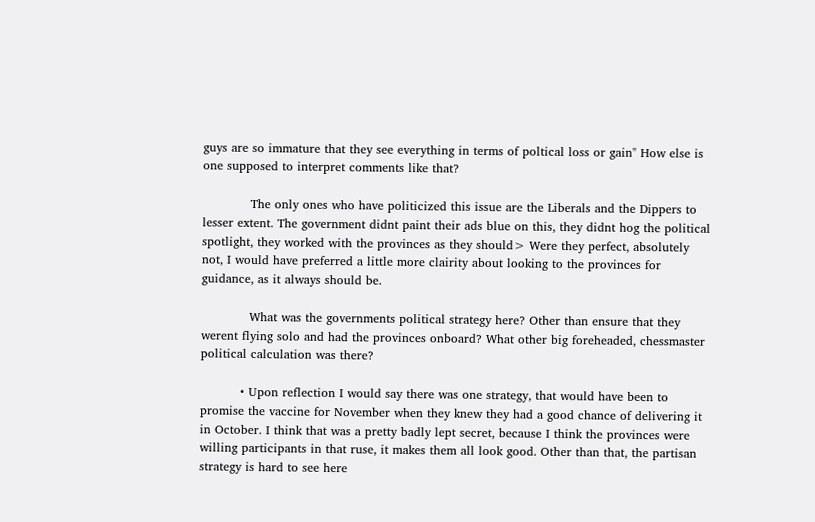guys are so immature that they see everything in terms of poltical loss or gain" How else is one supposed to interpret comments like that?

            The only ones who have politicized this issue are the Liberals and the Dippers to lesser extent. The government didnt paint their ads blue on this, they didnt hog the political spotlight, they worked with the provinces as they should> Were they perfect, absolutely not, I would have preferred a little more clairity about looking to the provinces for guidance, as it always should be.

            What was the governments political strategy here? Other than ensure that they werent flying solo and had the provinces onboard? What other big foreheaded, chessmaster political calculation was there?

          • Upon reflection I would say there was one strategy, that would have been to promise the vaccine for November when they knew they had a good chance of delivering it in October. I think that was a pretty badly lept secret, because I think the provinces were willing participants in that ruse, it makes them all look good. Other than that, the partisan strategy is hard to see here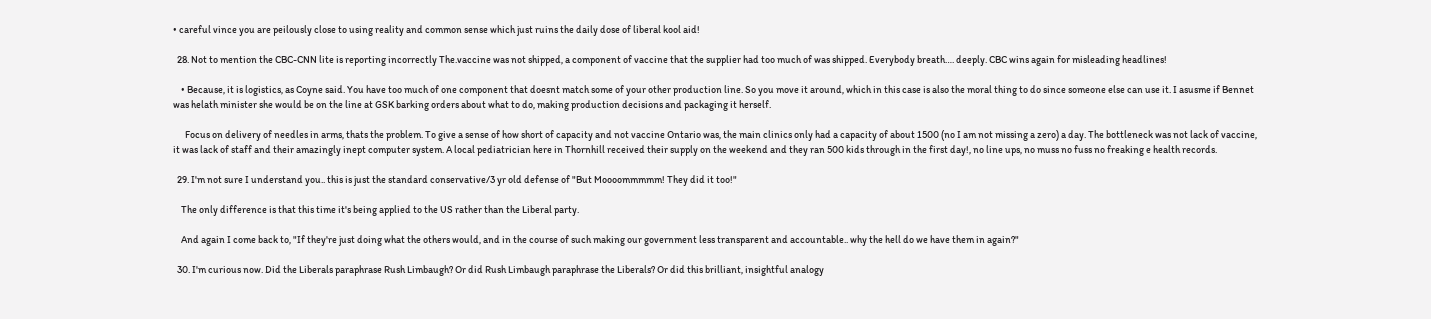• careful vince you are peilously close to using reality and common sense which just ruins the daily dose of liberal kool aid!

  28. Not to mention the CBC-CNN lite is reporting incorrectly The.vaccine was not shipped, a component of vaccine that the supplier had too much of was shipped. Everybody breath…. deeply. CBC wins again for misleading headlines!

    • Because, it is logistics, as Coyne said. You have too much of one component that doesnt match some of your other production line. So you move it around, which in this case is also the moral thing to do since someone else can use it. I asusme if Bennet was helath minister she would be on the line at GSK barking orders about what to do, making production decisions and packaging it herself.

      Focus on delivery of needles in arms, thats the problem. To give a sense of how short of capacity and not vaccine Ontario was, the main clinics only had a capacity of about 1500 (no I am not missing a zero) a day. The bottleneck was not lack of vaccine, it was lack of staff and their amazingly inept computer system. A local pediatrician here in Thornhill received their supply on the weekend and they ran 500 kids through in the first day!, no line ups, no muss no fuss no freaking e health records.

  29. I'm not sure I understand you.. this is just the standard conservative/3 yr old defense of "But Moooommmmm! They did it too!"

    The only difference is that this time it's being applied to the US rather than the Liberal party.

    And again I come back to, "If they're just doing what the others would, and in the course of such making our government less transparent and accountable.. why the hell do we have them in again?"

  30. I'm curious now. Did the Liberals paraphrase Rush Limbaugh? Or did Rush Limbaugh paraphrase the Liberals? Or did this brilliant, insightful analogy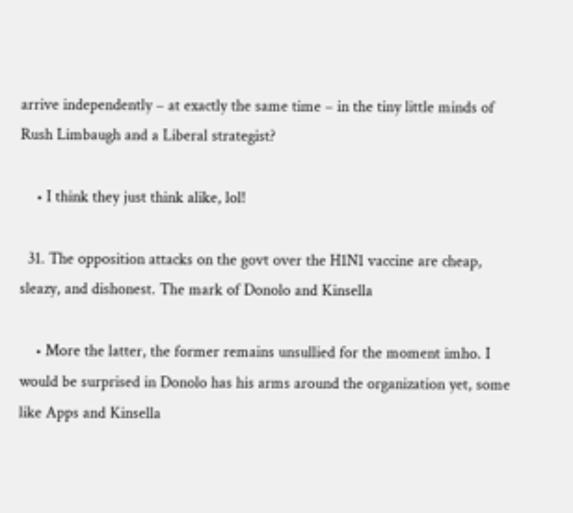arrive independently – at exactly the same time – in the tiny little minds of Rush Limbaugh and a Liberal strategist?

    • I think they just think alike, lol!

  31. The opposition attacks on the govt over the H1N1 vaccine are cheap, sleazy, and dishonest. The mark of Donolo and Kinsella

    • More the latter, the former remains unsullied for the moment imho. I would be surprised in Donolo has his arms around the organization yet, some like Apps and Kinsella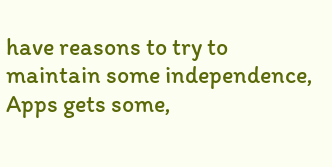have reasons to try to maintain some independence, Apps gets some,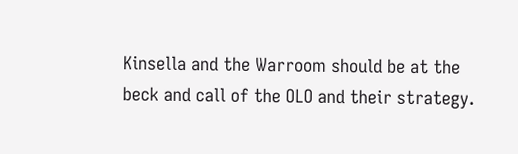Kinsella and the Warroom should be at the beck and call of the OLO and their strategy.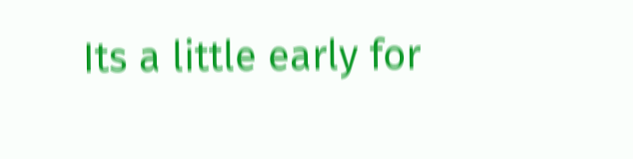Its a little early for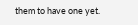them to have one yet.